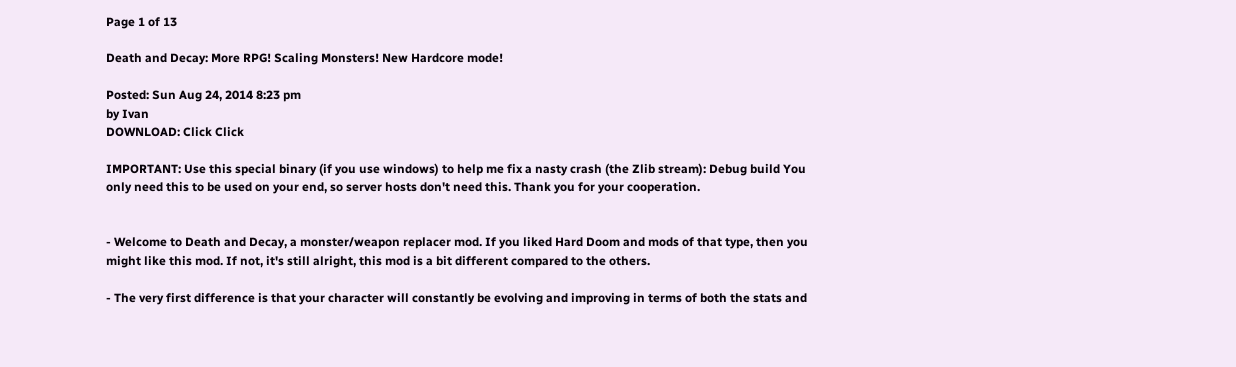Page 1 of 13

Death and Decay: More RPG! Scaling Monsters! New Hardcore mode!

Posted: Sun Aug 24, 2014 8:23 pm
by Ivan
DOWNLOAD: Click Click

IMPORTANT: Use this special binary (if you use windows) to help me fix a nasty crash (the Zlib stream): Debug build You only need this to be used on your end, so server hosts don't need this. Thank you for your cooperation.


- Welcome to Death and Decay, a monster/weapon replacer mod. If you liked Hard Doom and mods of that type, then you might like this mod. If not, it's still alright, this mod is a bit different compared to the others.

- The very first difference is that your character will constantly be evolving and improving in terms of both the stats and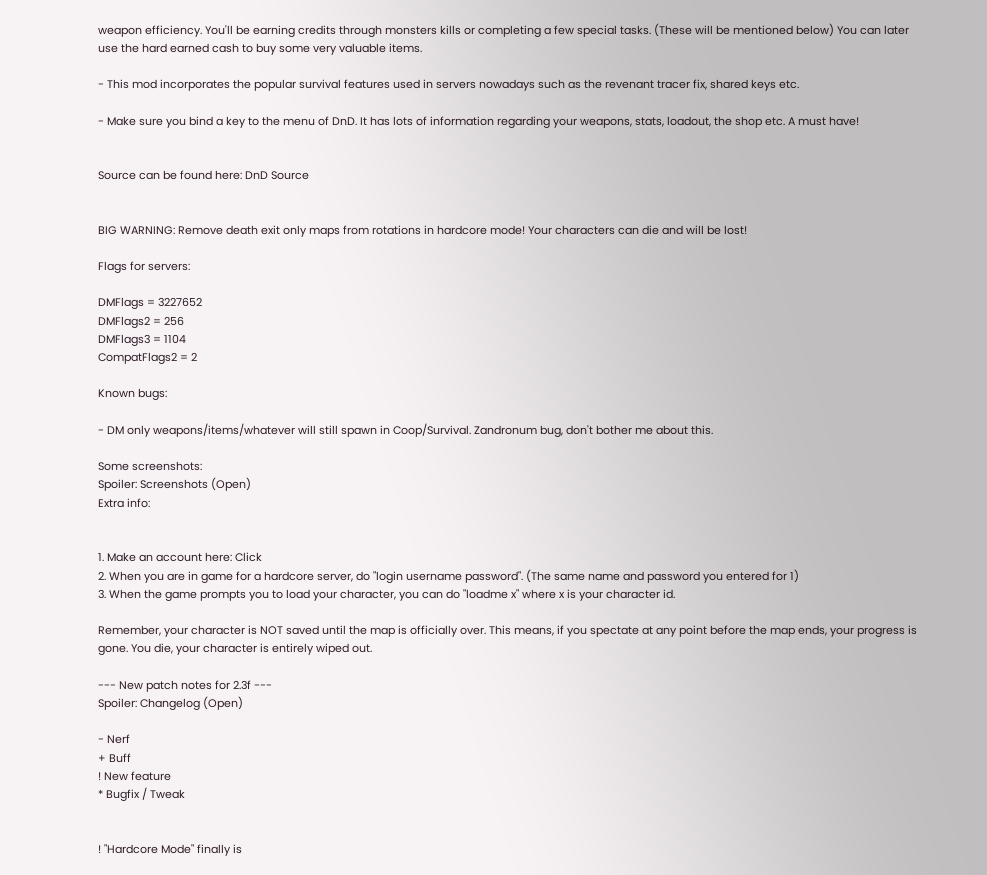weapon efficiency. You'll be earning credits through monsters kills or completing a few special tasks. (These will be mentioned below) You can later use the hard earned cash to buy some very valuable items.

- This mod incorporates the popular survival features used in servers nowadays such as the revenant tracer fix, shared keys etc.

- Make sure you bind a key to the menu of DnD. It has lots of information regarding your weapons, stats, loadout, the shop etc. A must have!


Source can be found here: DnD Source


BIG WARNING: Remove death exit only maps from rotations in hardcore mode! Your characters can die and will be lost!

Flags for servers:

DMFlags = 3227652
DMFlags2 = 256
DMFlags3 = 1104
CompatFlags2 = 2

Known bugs:

- DM only weapons/items/whatever will still spawn in Coop/Survival. Zandronum bug, don't bother me about this.

Some screenshots:
Spoiler: Screenshots (Open)
Extra info:


1. Make an account here: Click
2. When you are in game for a hardcore server, do "login username password". (The same name and password you entered for 1)
3. When the game prompts you to load your character, you can do "loadme x" where x is your character id.

Remember, your character is NOT saved until the map is officially over. This means, if you spectate at any point before the map ends, your progress is gone. You die, your character is entirely wiped out.

--- New patch notes for 2.3f ---
Spoiler: Changelog (Open)

- Nerf
+ Buff
! New feature
* Bugfix / Tweak


! "Hardcore Mode" finally is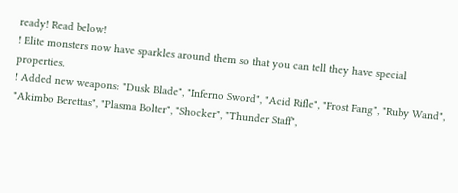ready! Read below!
! Elite monsters now have sparkles around them so that you can tell they have special properties.
! Added new weapons: "Dusk Blade", "Inferno Sword", "Acid Rifle", "Frost Fang", "Ruby Wand", "Akimbo Berettas", "Plasma Bolter", "Shocker", "Thunder Staff",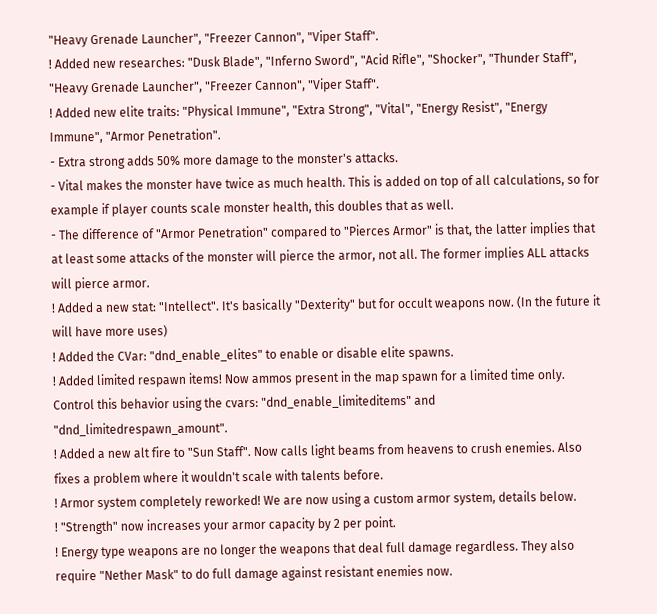"Heavy Grenade Launcher", "Freezer Cannon", "Viper Staff".
! Added new researches: "Dusk Blade", "Inferno Sword", "Acid Rifle", "Shocker", "Thunder Staff", "Heavy Grenade Launcher", "Freezer Cannon", "Viper Staff".
! Added new elite traits: "Physical Immune", "Extra Strong", "Vital", "Energy Resist", "Energy Immune", "Armor Penetration".
- Extra strong adds 50% more damage to the monster's attacks.
- Vital makes the monster have twice as much health. This is added on top of all calculations, so for example if player counts scale monster health, this doubles that as well.
- The difference of "Armor Penetration" compared to "Pierces Armor" is that, the latter implies that at least some attacks of the monster will pierce the armor, not all. The former implies ALL attacks will pierce armor.
! Added a new stat: "Intellect". It's basically "Dexterity" but for occult weapons now. (In the future it will have more uses)
! Added the CVar: "dnd_enable_elites" to enable or disable elite spawns.
! Added limited respawn items! Now ammos present in the map spawn for a limited time only. Control this behavior using the cvars: "dnd_enable_limiteditems" and "dnd_limitedrespawn_amount".
! Added a new alt fire to "Sun Staff". Now calls light beams from heavens to crush enemies. Also fixes a problem where it wouldn't scale with talents before.
! Armor system completely reworked! We are now using a custom armor system, details below.
! "Strength" now increases your armor capacity by 2 per point.
! Energy type weapons are no longer the weapons that deal full damage regardless. They also require "Nether Mask" to do full damage against resistant enemies now.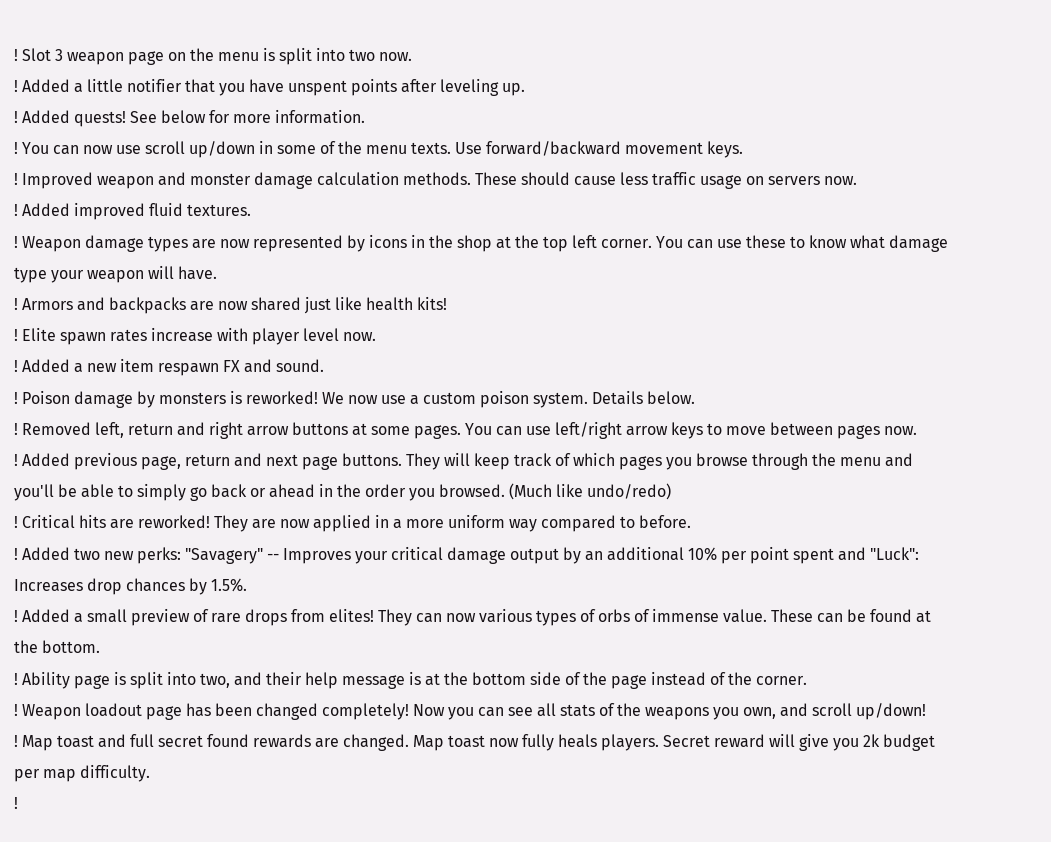! Slot 3 weapon page on the menu is split into two now.
! Added a little notifier that you have unspent points after leveling up.
! Added quests! See below for more information.
! You can now use scroll up/down in some of the menu texts. Use forward/backward movement keys.
! Improved weapon and monster damage calculation methods. These should cause less traffic usage on servers now.
! Added improved fluid textures.
! Weapon damage types are now represented by icons in the shop at the top left corner. You can use these to know what damage type your weapon will have.
! Armors and backpacks are now shared just like health kits!
! Elite spawn rates increase with player level now.
! Added a new item respawn FX and sound.
! Poison damage by monsters is reworked! We now use a custom poison system. Details below.
! Removed left, return and right arrow buttons at some pages. You can use left/right arrow keys to move between pages now.
! Added previous page, return and next page buttons. They will keep track of which pages you browse through the menu and you'll be able to simply go back or ahead in the order you browsed. (Much like undo/redo)
! Critical hits are reworked! They are now applied in a more uniform way compared to before.
! Added two new perks: "Savagery" -- Improves your critical damage output by an additional 10% per point spent and "Luck": Increases drop chances by 1.5%.
! Added a small preview of rare drops from elites! They can now various types of orbs of immense value. These can be found at the bottom.
! Ability page is split into two, and their help message is at the bottom side of the page instead of the corner.
! Weapon loadout page has been changed completely! Now you can see all stats of the weapons you own, and scroll up/down!
! Map toast and full secret found rewards are changed. Map toast now fully heals players. Secret reward will give you 2k budget per map difficulty.
!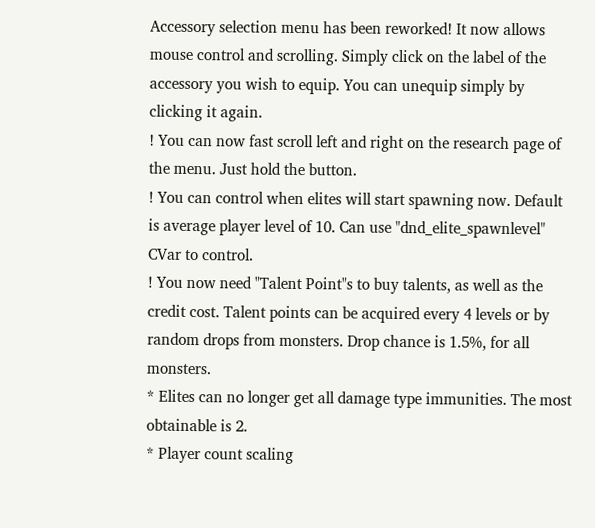Accessory selection menu has been reworked! It now allows mouse control and scrolling. Simply click on the label of the accessory you wish to equip. You can unequip simply by clicking it again.
! You can now fast scroll left and right on the research page of the menu. Just hold the button.
! You can control when elites will start spawning now. Default is average player level of 10. Can use "dnd_elite_spawnlevel" CVar to control.
! You now need "Talent Point"s to buy talents, as well as the credit cost. Talent points can be acquired every 4 levels or by random drops from monsters. Drop chance is 1.5%, for all monsters.
* Elites can no longer get all damage type immunities. The most obtainable is 2.
* Player count scaling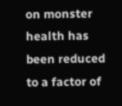on monster health has been reduced to a factor of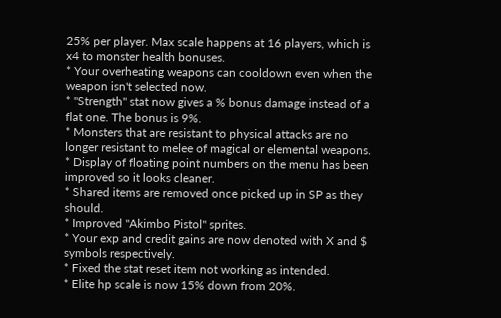25% per player. Max scale happens at 16 players, which is x4 to monster health bonuses.
* Your overheating weapons can cooldown even when the weapon isn't selected now.
* "Strength" stat now gives a % bonus damage instead of a flat one. The bonus is 9%.
* Monsters that are resistant to physical attacks are no longer resistant to melee of magical or elemental weapons.
* Display of floating point numbers on the menu has been improved so it looks cleaner.
* Shared items are removed once picked up in SP as they should.
* Improved "Akimbo Pistol" sprites.
* Your exp and credit gains are now denoted with X and $ symbols respectively.
* Fixed the stat reset item not working as intended.
* Elite hp scale is now 15% down from 20%.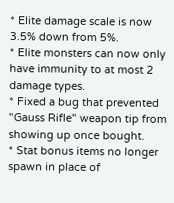* Elite damage scale is now 3.5% down from 5%.
* Elite monsters can now only have immunity to at most 2 damage types.
* Fixed a bug that prevented "Gauss Rifle" weapon tip from showing up once bought.
* Stat bonus items no longer spawn in place of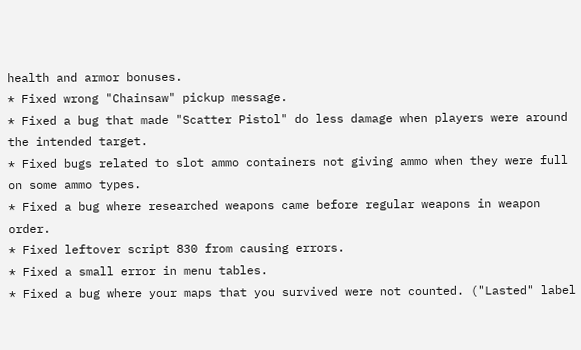health and armor bonuses.
* Fixed wrong "Chainsaw" pickup message.
* Fixed a bug that made "Scatter Pistol" do less damage when players were around the intended target.
* Fixed bugs related to slot ammo containers not giving ammo when they were full on some ammo types.
* Fixed a bug where researched weapons came before regular weapons in weapon order.
* Fixed leftover script 830 from causing errors.
* Fixed a small error in menu tables.
* Fixed a bug where your maps that you survived were not counted. ("Lasted" label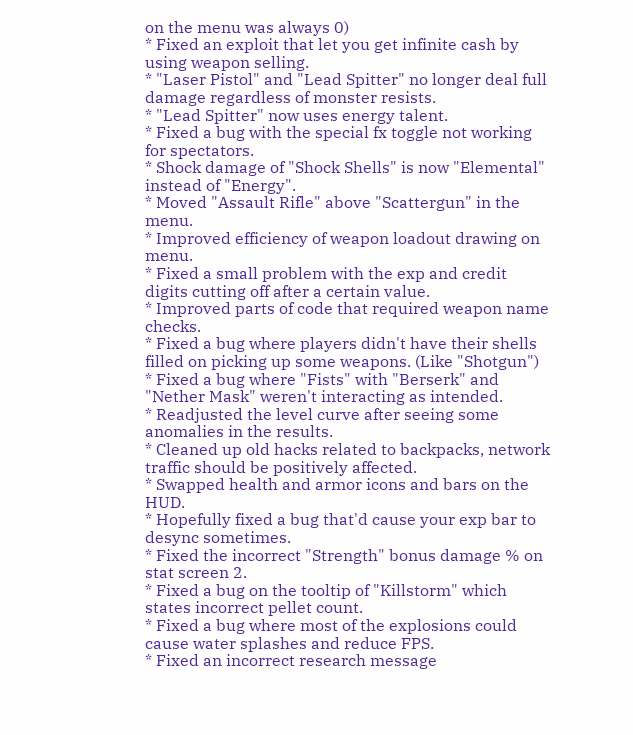on the menu was always 0)
* Fixed an exploit that let you get infinite cash by using weapon selling.
* "Laser Pistol" and "Lead Spitter" no longer deal full damage regardless of monster resists.
* "Lead Spitter" now uses energy talent.
* Fixed a bug with the special fx toggle not working for spectators.
* Shock damage of "Shock Shells" is now "Elemental" instead of "Energy".
* Moved "Assault Rifle" above "Scattergun" in the menu.
* Improved efficiency of weapon loadout drawing on menu.
* Fixed a small problem with the exp and credit digits cutting off after a certain value.
* Improved parts of code that required weapon name checks.
* Fixed a bug where players didn't have their shells filled on picking up some weapons. (Like "Shotgun")
* Fixed a bug where "Fists" with "Berserk" and "Nether Mask" weren't interacting as intended.
* Readjusted the level curve after seeing some anomalies in the results.
* Cleaned up old hacks related to backpacks, network traffic should be positively affected.
* Swapped health and armor icons and bars on the HUD.
* Hopefully fixed a bug that'd cause your exp bar to desync sometimes.
* Fixed the incorrect "Strength" bonus damage % on stat screen 2.
* Fixed a bug on the tooltip of "Killstorm" which states incorrect pellet count.
* Fixed a bug where most of the explosions could cause water splashes and reduce FPS.
* Fixed an incorrect research message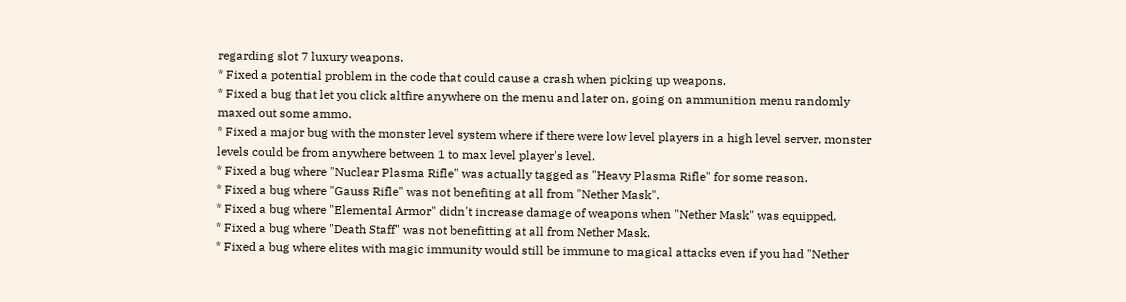regarding slot 7 luxury weapons.
* Fixed a potential problem in the code that could cause a crash when picking up weapons.
* Fixed a bug that let you click altfire anywhere on the menu and later on, going on ammunition menu randomly maxed out some ammo.
* Fixed a major bug with the monster level system where if there were low level players in a high level server, monster levels could be from anywhere between 1 to max level player's level.
* Fixed a bug where "Nuclear Plasma Rifle" was actually tagged as "Heavy Plasma Rifle" for some reason.
* Fixed a bug where "Gauss Rifle" was not benefiting at all from "Nether Mask".
* Fixed a bug where "Elemental Armor" didn't increase damage of weapons when "Nether Mask" was equipped.
* Fixed a bug where "Death Staff" was not benefitting at all from Nether Mask.
* Fixed a bug where elites with magic immunity would still be immune to magical attacks even if you had "Nether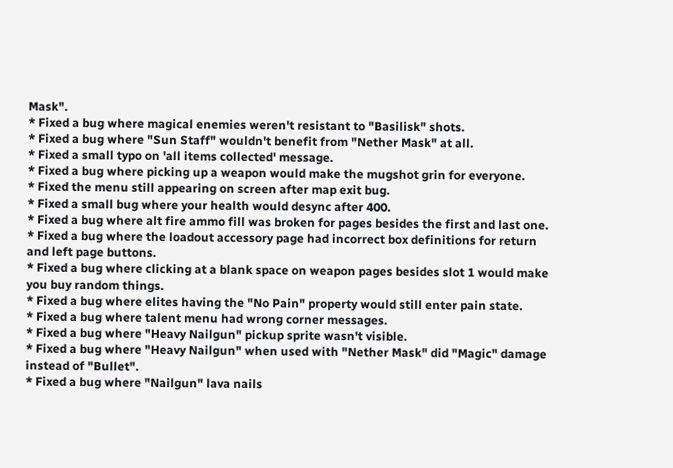Mask".
* Fixed a bug where magical enemies weren't resistant to "Basilisk" shots.
* Fixed a bug where "Sun Staff" wouldn't benefit from "Nether Mask" at all.
* Fixed a small typo on 'all items collected' message.
* Fixed a bug where picking up a weapon would make the mugshot grin for everyone.
* Fixed the menu still appearing on screen after map exit bug.
* Fixed a small bug where your health would desync after 400.
* Fixed a bug where alt fire ammo fill was broken for pages besides the first and last one.
* Fixed a bug where the loadout accessory page had incorrect box definitions for return and left page buttons.
* Fixed a bug where clicking at a blank space on weapon pages besides slot 1 would make you buy random things.
* Fixed a bug where elites having the "No Pain" property would still enter pain state.
* Fixed a bug where talent menu had wrong corner messages.
* Fixed a bug where "Heavy Nailgun" pickup sprite wasn't visible.
* Fixed a bug where "Heavy Nailgun" when used with "Nether Mask" did "Magic" damage instead of "Bullet".
* Fixed a bug where "Nailgun" lava nails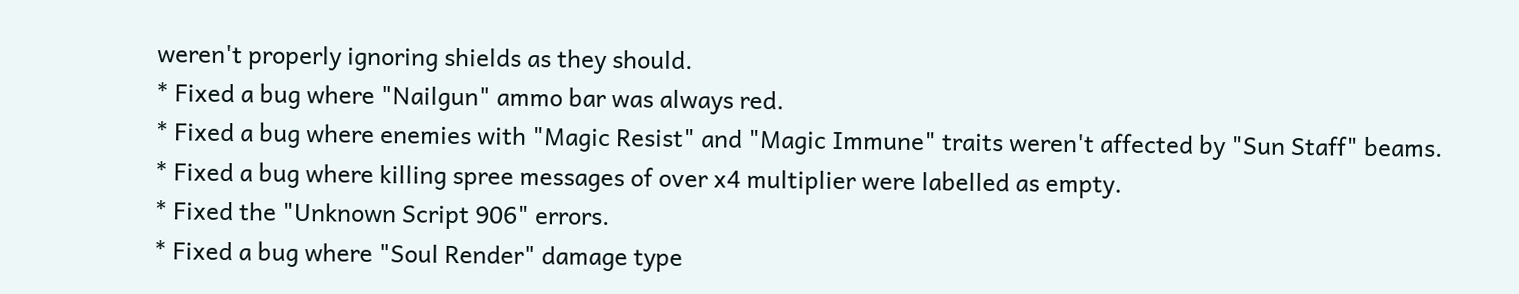weren't properly ignoring shields as they should.
* Fixed a bug where "Nailgun" ammo bar was always red.
* Fixed a bug where enemies with "Magic Resist" and "Magic Immune" traits weren't affected by "Sun Staff" beams.
* Fixed a bug where killing spree messages of over x4 multiplier were labelled as empty.
* Fixed the "Unknown Script 906" errors.
* Fixed a bug where "Soul Render" damage type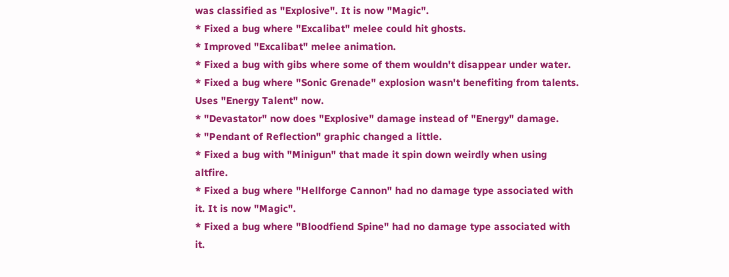was classified as "Explosive". It is now "Magic".
* Fixed a bug where "Excalibat" melee could hit ghosts.
* Improved "Excalibat" melee animation.
* Fixed a bug with gibs where some of them wouldn't disappear under water.
* Fixed a bug where "Sonic Grenade" explosion wasn't benefiting from talents. Uses "Energy Talent" now.
* "Devastator" now does "Explosive" damage instead of "Energy" damage.
* "Pendant of Reflection" graphic changed a little.
* Fixed a bug with "Minigun" that made it spin down weirdly when using altfire.
* Fixed a bug where "Hellforge Cannon" had no damage type associated with it. It is now "Magic".
* Fixed a bug where "Bloodfiend Spine" had no damage type associated with it.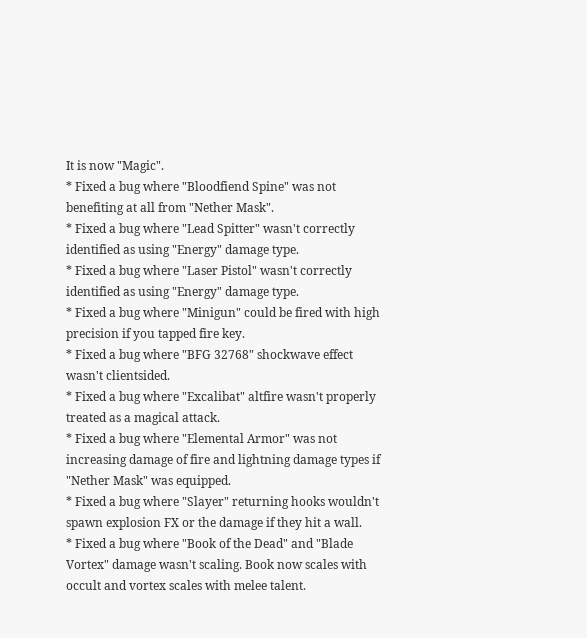It is now "Magic".
* Fixed a bug where "Bloodfiend Spine" was not benefiting at all from "Nether Mask".
* Fixed a bug where "Lead Spitter" wasn't correctly identified as using "Energy" damage type.
* Fixed a bug where "Laser Pistol" wasn't correctly identified as using "Energy" damage type.
* Fixed a bug where "Minigun" could be fired with high precision if you tapped fire key.
* Fixed a bug where "BFG 32768" shockwave effect wasn't clientsided.
* Fixed a bug where "Excalibat" altfire wasn't properly treated as a magical attack.
* Fixed a bug where "Elemental Armor" was not increasing damage of fire and lightning damage types if "Nether Mask" was equipped.
* Fixed a bug where "Slayer" returning hooks wouldn't spawn explosion FX or the damage if they hit a wall.
* Fixed a bug where "Book of the Dead" and "Blade Vortex" damage wasn't scaling. Book now scales with occult and vortex scales with melee talent.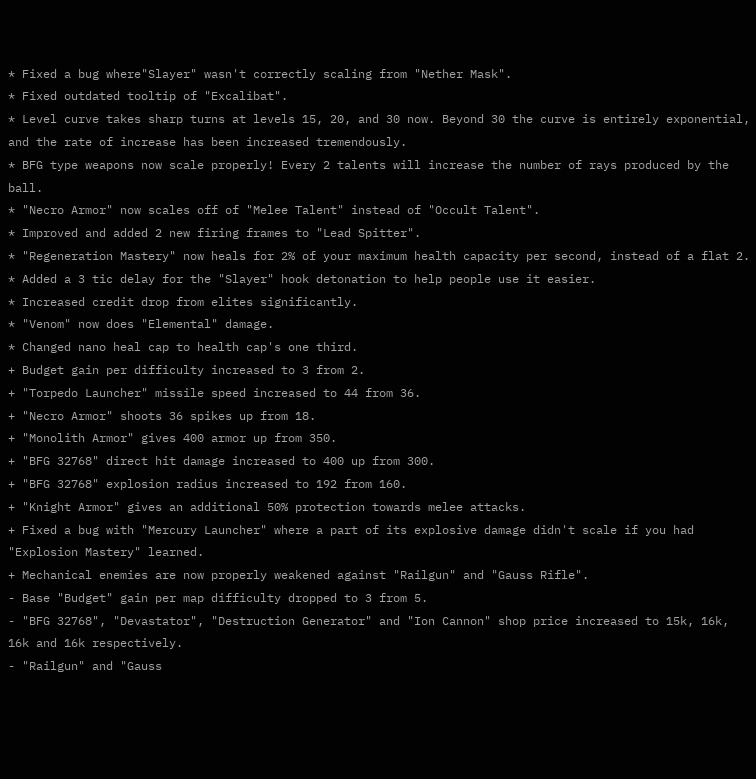* Fixed a bug where"Slayer" wasn't correctly scaling from "Nether Mask".
* Fixed outdated tooltip of "Excalibat".
* Level curve takes sharp turns at levels 15, 20, and 30 now. Beyond 30 the curve is entirely exponential, and the rate of increase has been increased tremendously.
* BFG type weapons now scale properly! Every 2 talents will increase the number of rays produced by the ball.
* "Necro Armor" now scales off of "Melee Talent" instead of "Occult Talent".
* Improved and added 2 new firing frames to "Lead Spitter".
* "Regeneration Mastery" now heals for 2% of your maximum health capacity per second, instead of a flat 2.
* Added a 3 tic delay for the "Slayer" hook detonation to help people use it easier.
* Increased credit drop from elites significantly.
* "Venom" now does "Elemental" damage.
* Changed nano heal cap to health cap's one third.
+ Budget gain per difficulty increased to 3 from 2.
+ "Torpedo Launcher" missile speed increased to 44 from 36.
+ "Necro Armor" shoots 36 spikes up from 18.
+ "Monolith Armor" gives 400 armor up from 350.
+ "BFG 32768" direct hit damage increased to 400 up from 300.
+ "BFG 32768" explosion radius increased to 192 from 160.
+ "Knight Armor" gives an additional 50% protection towards melee attacks.
+ Fixed a bug with "Mercury Launcher" where a part of its explosive damage didn't scale if you had "Explosion Mastery" learned.
+ Mechanical enemies are now properly weakened against "Railgun" and "Gauss Rifle".
- Base "Budget" gain per map difficulty dropped to 3 from 5.
- "BFG 32768", "Devastator", "Destruction Generator" and "Ion Cannon" shop price increased to 15k, 16k, 16k and 16k respectively.
- "Railgun" and "Gauss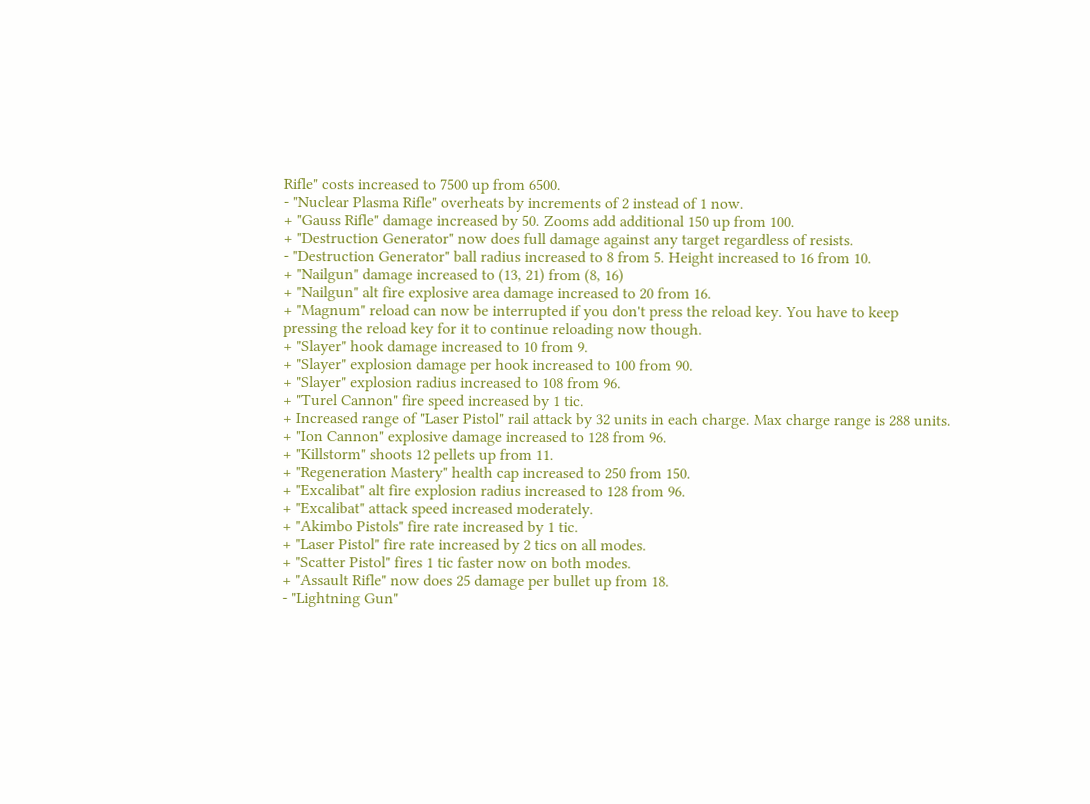Rifle" costs increased to 7500 up from 6500.
- "Nuclear Plasma Rifle" overheats by increments of 2 instead of 1 now.
+ "Gauss Rifle" damage increased by 50. Zooms add additional 150 up from 100.
+ "Destruction Generator" now does full damage against any target regardless of resists.
- "Destruction Generator" ball radius increased to 8 from 5. Height increased to 16 from 10.
+ "Nailgun" damage increased to (13, 21) from (8, 16)
+ "Nailgun" alt fire explosive area damage increased to 20 from 16.
+ "Magnum" reload can now be interrupted if you don't press the reload key. You have to keep pressing the reload key for it to continue reloading now though.
+ "Slayer" hook damage increased to 10 from 9.
+ "Slayer" explosion damage per hook increased to 100 from 90.
+ "Slayer" explosion radius increased to 108 from 96.
+ "Turel Cannon" fire speed increased by 1 tic.
+ Increased range of "Laser Pistol" rail attack by 32 units in each charge. Max charge range is 288 units.
+ "Ion Cannon" explosive damage increased to 128 from 96.
+ "Killstorm" shoots 12 pellets up from 11.
+ "Regeneration Mastery" health cap increased to 250 from 150.
+ "Excalibat" alt fire explosion radius increased to 128 from 96.
+ "Excalibat" attack speed increased moderately.
+ "Akimbo Pistols" fire rate increased by 1 tic.
+ "Laser Pistol" fire rate increased by 2 tics on all modes.
+ "Scatter Pistol" fires 1 tic faster now on both modes.
+ "Assault Rifle" now does 25 damage per bullet up from 18.
- "Lightning Gun"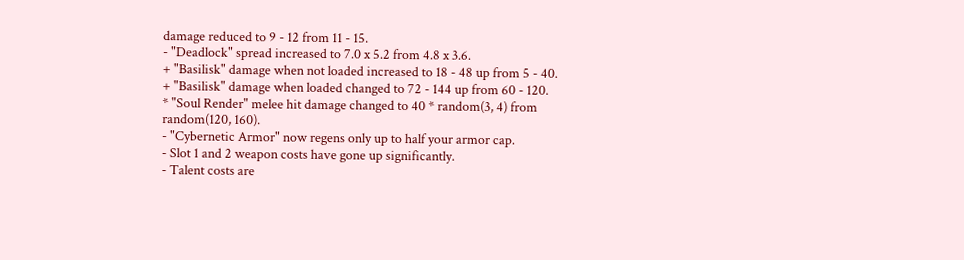damage reduced to 9 - 12 from 11 - 15.
- "Deadlock" spread increased to 7.0 x 5.2 from 4.8 x 3.6.
+ "Basilisk" damage when not loaded increased to 18 - 48 up from 5 - 40.
+ "Basilisk" damage when loaded changed to 72 - 144 up from 60 - 120.
* "Soul Render" melee hit damage changed to 40 * random(3, 4) from random(120, 160).
- "Cybernetic Armor" now regens only up to half your armor cap.
- Slot 1 and 2 weapon costs have gone up significantly.
- Talent costs are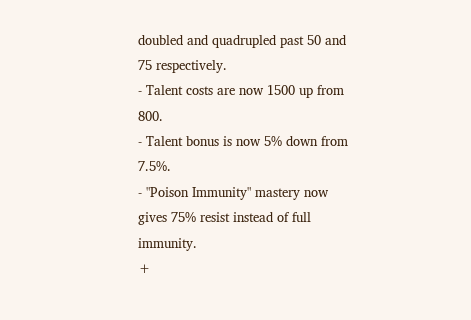doubled and quadrupled past 50 and 75 respectively.
- Talent costs are now 1500 up from 800.
- Talent bonus is now 5% down from 7.5%.
- "Poison Immunity" mastery now gives 75% resist instead of full immunity.
+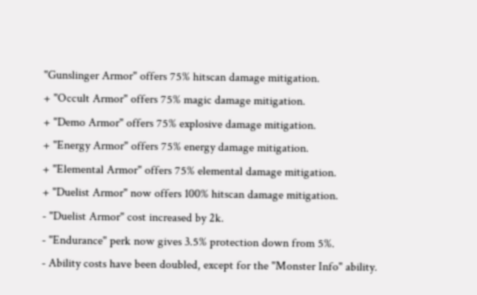"Gunslinger Armor" offers 75% hitscan damage mitigation.
+ "Occult Armor" offers 75% magic damage mitigation.
+ "Demo Armor" offers 75% explosive damage mitigation.
+ "Energy Armor" offers 75% energy damage mitigation.
+ "Elemental Armor" offers 75% elemental damage mitigation.
+ "Duelist Armor" now offers 100% hitscan damage mitigation.
- "Duelist Armor" cost increased by 2k.
- "Endurance" perk now gives 3.5% protection down from 5%.
- Ability costs have been doubled, except for the "Monster Info" ability.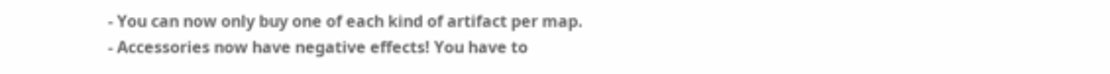- You can now only buy one of each kind of artifact per map.
- Accessories now have negative effects! You have to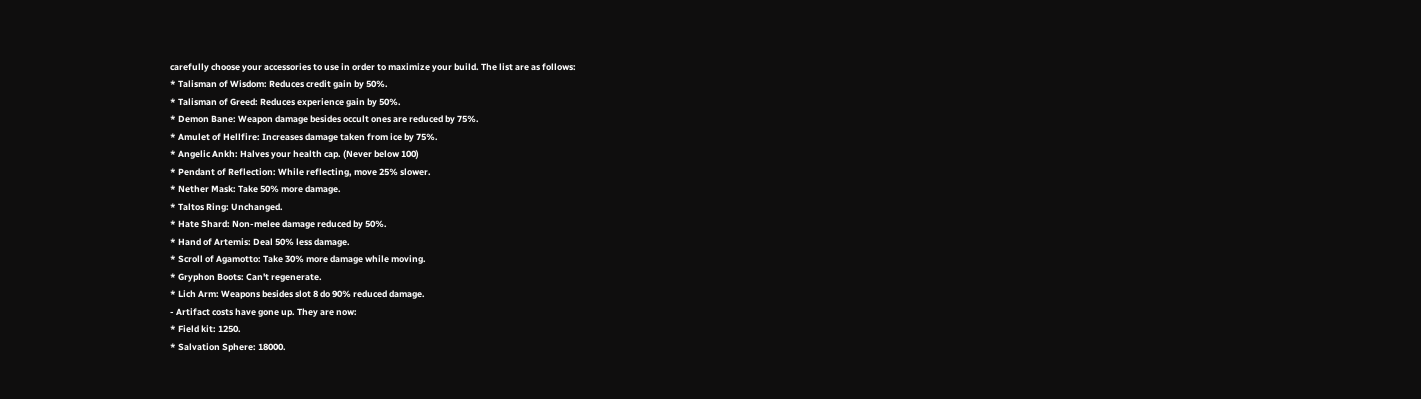carefully choose your accessories to use in order to maximize your build. The list are as follows:
* Talisman of Wisdom: Reduces credit gain by 50%.
* Talisman of Greed: Reduces experience gain by 50%.
* Demon Bane: Weapon damage besides occult ones are reduced by 75%.
* Amulet of Hellfire: Increases damage taken from ice by 75%.
* Angelic Ankh: Halves your health cap. (Never below 100)
* Pendant of Reflection: While reflecting, move 25% slower.
* Nether Mask: Take 50% more damage.
* Taltos Ring: Unchanged.
* Hate Shard: Non-melee damage reduced by 50%.
* Hand of Artemis: Deal 50% less damage.
* Scroll of Agamotto: Take 30% more damage while moving.
* Gryphon Boots: Can't regenerate.
* Lich Arm: Weapons besides slot 8 do 90% reduced damage.
- Artifact costs have gone up. They are now:
* Field kit: 1250.
* Salvation Sphere: 18000.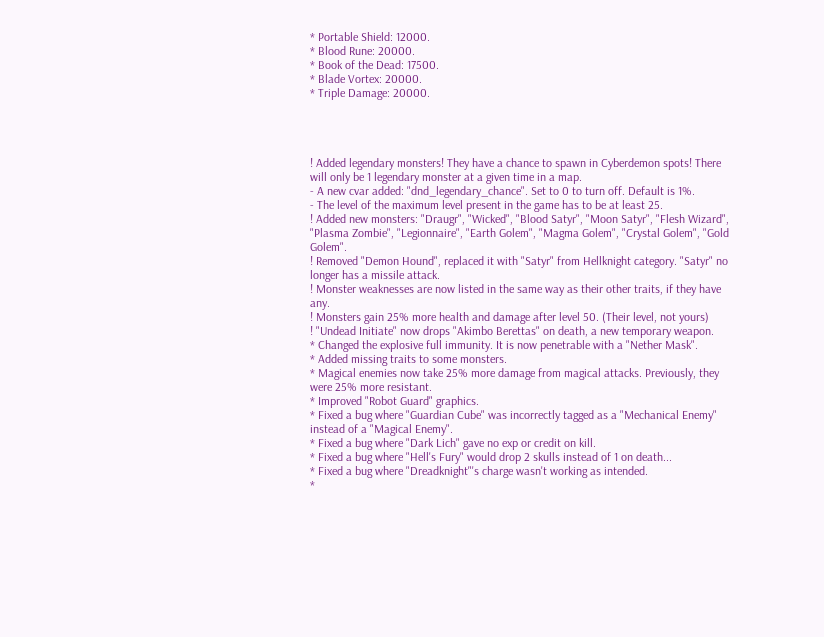* Portable Shield: 12000.
* Blood Rune: 20000.
* Book of the Dead: 17500.
* Blade Vortex: 20000.
* Triple Damage: 20000.




! Added legendary monsters! They have a chance to spawn in Cyberdemon spots! There will only be 1 legendary monster at a given time in a map.
- A new cvar added: "dnd_legendary_chance". Set to 0 to turn off. Default is 1%.
- The level of the maximum level present in the game has to be at least 25.
! Added new monsters: "Draugr", "Wicked", "Blood Satyr", "Moon Satyr", "Flesh Wizard", "Plasma Zombie", "Legionnaire", "Earth Golem", "Magma Golem", "Crystal Golem", "Gold Golem".
! Removed "Demon Hound", replaced it with "Satyr" from Hellknight category. "Satyr" no longer has a missile attack.
! Monster weaknesses are now listed in the same way as their other traits, if they have any.
! Monsters gain 25% more health and damage after level 50. (Their level, not yours)
! "Undead Initiate" now drops "Akimbo Berettas" on death, a new temporary weapon.
* Changed the explosive full immunity. It is now penetrable with a "Nether Mask".
* Added missing traits to some monsters.
* Magical enemies now take 25% more damage from magical attacks. Previously, they were 25% more resistant.
* Improved "Robot Guard" graphics.
* Fixed a bug where "Guardian Cube" was incorrectly tagged as a "Mechanical Enemy" instead of a "Magical Enemy".
* Fixed a bug where "Dark Lich" gave no exp or credit on kill.
* Fixed a bug where "Hell's Fury" would drop 2 skulls instead of 1 on death...
* Fixed a bug where "Dreadknight"'s charge wasn't working as intended.
*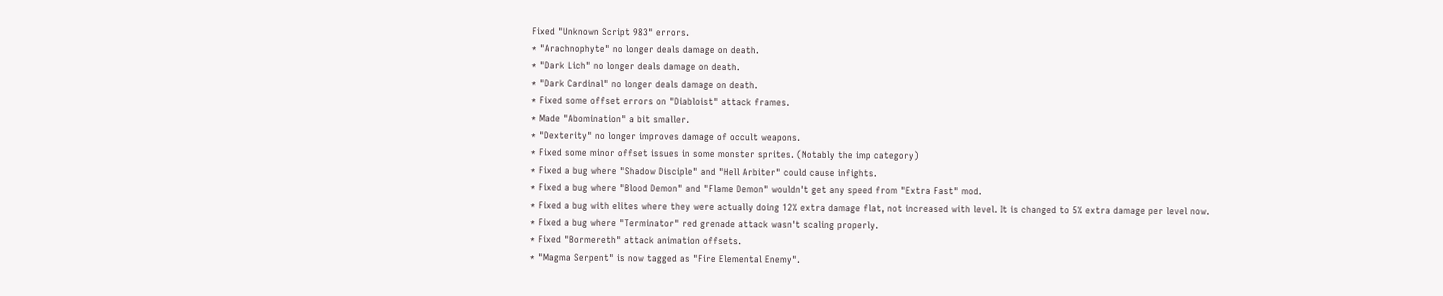Fixed "Unknown Script 983" errors.
* "Arachnophyte" no longer deals damage on death.
* "Dark Lich" no longer deals damage on death.
* "Dark Cardinal" no longer deals damage on death.
* Fixed some offset errors on "Diabloist" attack frames.
* Made "Abomination" a bit smaller.
* "Dexterity" no longer improves damage of occult weapons.
* Fixed some minor offset issues in some monster sprites. (Notably the imp category)
* Fixed a bug where "Shadow Disciple" and "Hell Arbiter" could cause infights.
* Fixed a bug where "Blood Demon" and "Flame Demon" wouldn't get any speed from "Extra Fast" mod.
* Fixed a bug with elites where they were actually doing 12% extra damage flat, not increased with level. It is changed to 5% extra damage per level now.
* Fixed a bug where "Terminator" red grenade attack wasn't scaling properly.
* Fixed "Bormereth" attack animation offsets.
* "Magma Serpent" is now tagged as "Fire Elemental Enemy".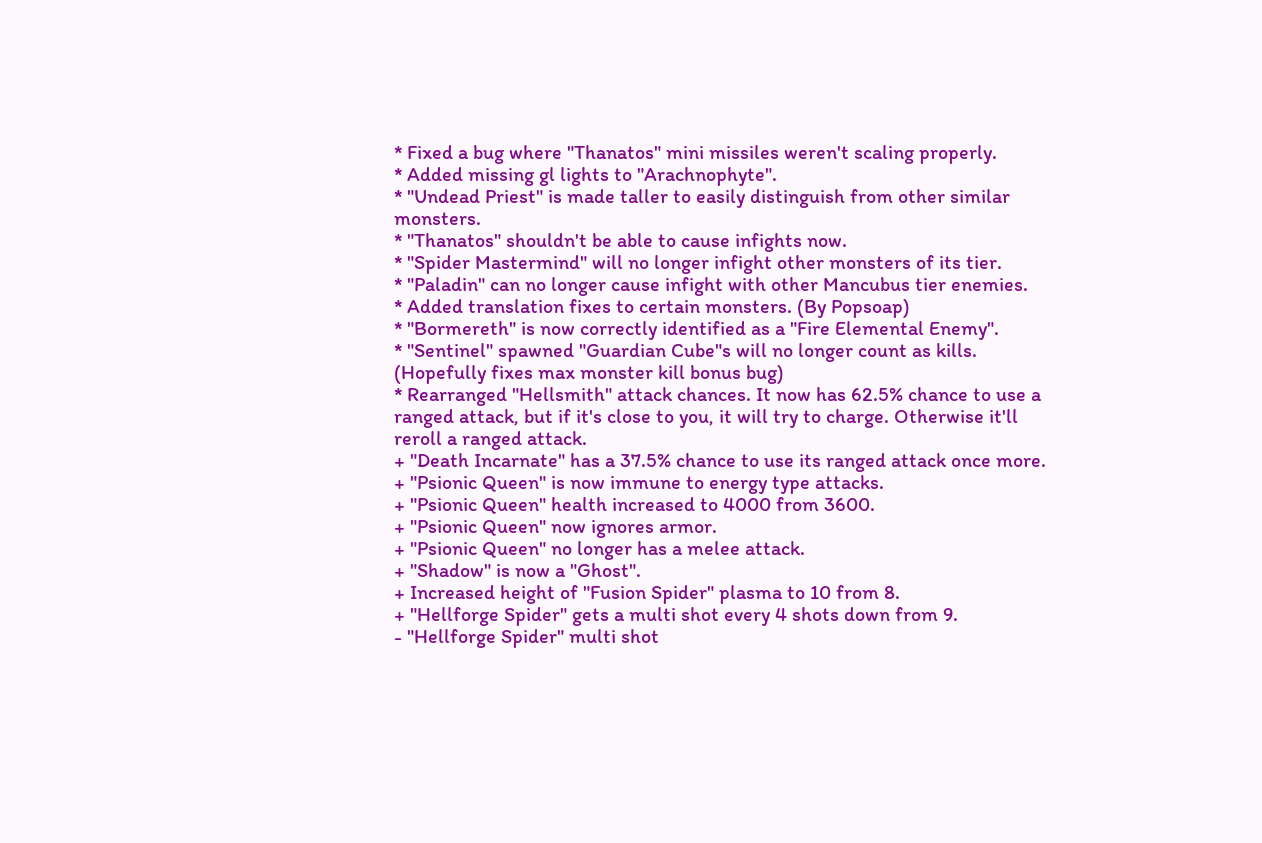* Fixed a bug where "Thanatos" mini missiles weren't scaling properly.
* Added missing gl lights to "Arachnophyte".
* "Undead Priest" is made taller to easily distinguish from other similar monsters.
* "Thanatos" shouldn't be able to cause infights now.
* "Spider Mastermind" will no longer infight other monsters of its tier.
* "Paladin" can no longer cause infight with other Mancubus tier enemies.
* Added translation fixes to certain monsters. (By Popsoap)
* "Bormereth" is now correctly identified as a "Fire Elemental Enemy".
* "Sentinel" spawned "Guardian Cube"s will no longer count as kills. (Hopefully fixes max monster kill bonus bug)
* Rearranged "Hellsmith" attack chances. It now has 62.5% chance to use a ranged attack, but if it's close to you, it will try to charge. Otherwise it'll reroll a ranged attack.
+ "Death Incarnate" has a 37.5% chance to use its ranged attack once more.
+ "Psionic Queen" is now immune to energy type attacks.
+ "Psionic Queen" health increased to 4000 from 3600.
+ "Psionic Queen" now ignores armor.
+ "Psionic Queen" no longer has a melee attack.
+ "Shadow" is now a "Ghost".
+ Increased height of "Fusion Spider" plasma to 10 from 8.
+ "Hellforge Spider" gets a multi shot every 4 shots down from 9.
- "Hellforge Spider" multi shot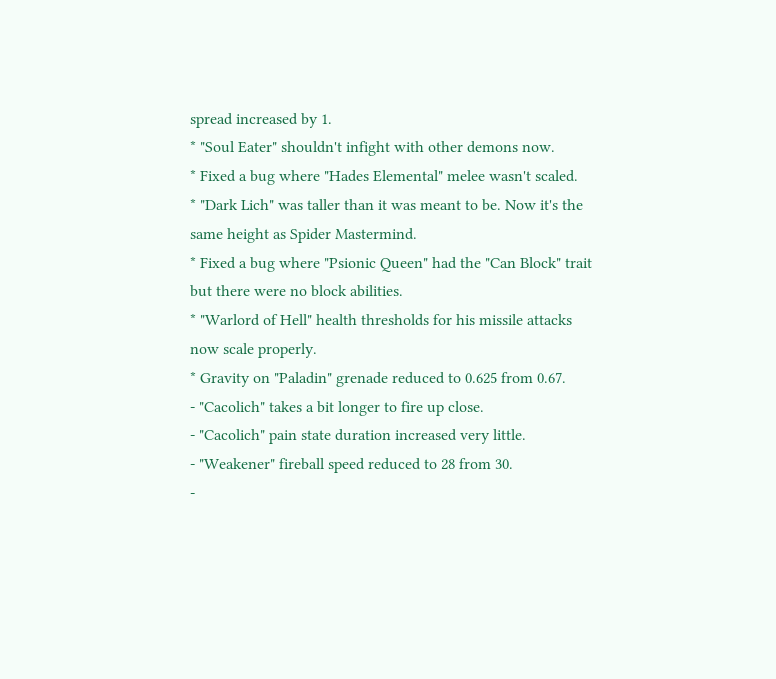spread increased by 1.
* "Soul Eater" shouldn't infight with other demons now.
* Fixed a bug where "Hades Elemental" melee wasn't scaled.
* "Dark Lich" was taller than it was meant to be. Now it's the same height as Spider Mastermind.
* Fixed a bug where "Psionic Queen" had the "Can Block" trait but there were no block abilities.
* "Warlord of Hell" health thresholds for his missile attacks now scale properly.
* Gravity on "Paladin" grenade reduced to 0.625 from 0.67.
- "Cacolich" takes a bit longer to fire up close.
- "Cacolich" pain state duration increased very little.
- "Weakener" fireball speed reduced to 28 from 30.
-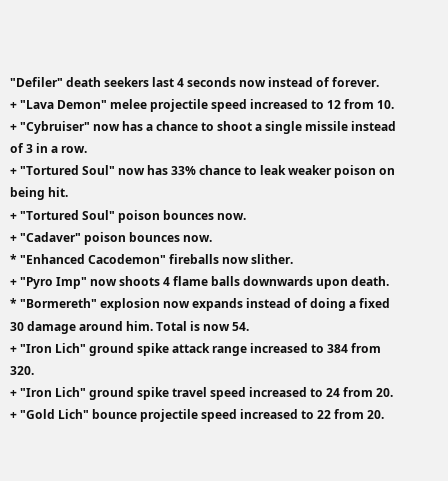"Defiler" death seekers last 4 seconds now instead of forever.
+ "Lava Demon" melee projectile speed increased to 12 from 10.
+ "Cybruiser" now has a chance to shoot a single missile instead of 3 in a row.
+ "Tortured Soul" now has 33% chance to leak weaker poison on being hit.
+ "Tortured Soul" poison bounces now.
+ "Cadaver" poison bounces now.
* "Enhanced Cacodemon" fireballs now slither.
+ "Pyro Imp" now shoots 4 flame balls downwards upon death.
* "Bormereth" explosion now expands instead of doing a fixed 30 damage around him. Total is now 54.
+ "Iron Lich" ground spike attack range increased to 384 from 320.
+ "Iron Lich" ground spike travel speed increased to 24 from 20.
+ "Gold Lich" bounce projectile speed increased to 22 from 20.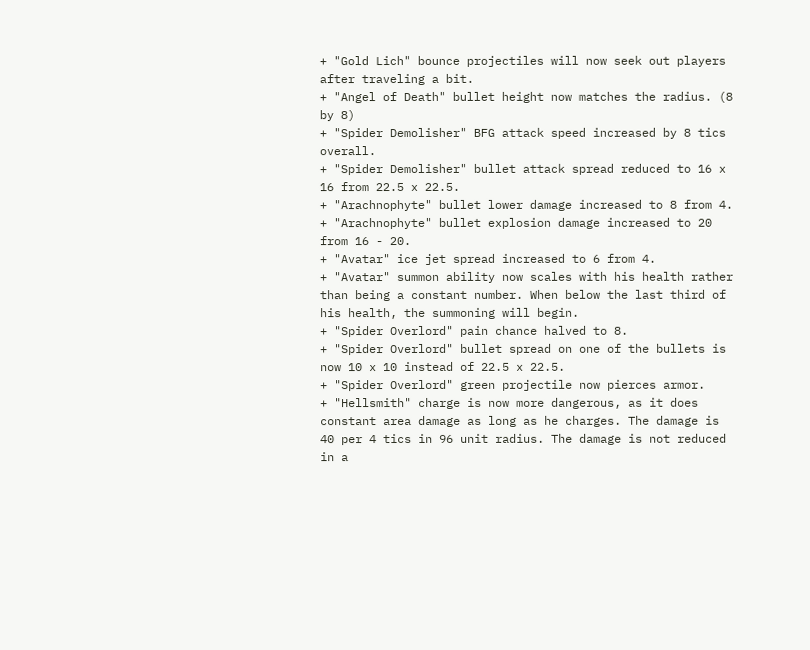+ "Gold Lich" bounce projectiles will now seek out players after traveling a bit.
+ "Angel of Death" bullet height now matches the radius. (8 by 8)
+ "Spider Demolisher" BFG attack speed increased by 8 tics overall.
+ "Spider Demolisher" bullet attack spread reduced to 16 x 16 from 22.5 x 22.5.
+ "Arachnophyte" bullet lower damage increased to 8 from 4.
+ "Arachnophyte" bullet explosion damage increased to 20 from 16 - 20.
+ "Avatar" ice jet spread increased to 6 from 4.
+ "Avatar" summon ability now scales with his health rather than being a constant number. When below the last third of his health, the summoning will begin.
+ "Spider Overlord" pain chance halved to 8.
+ "Spider Overlord" bullet spread on one of the bullets is now 10 x 10 instead of 22.5 x 22.5.
+ "Spider Overlord" green projectile now pierces armor.
+ "Hellsmith" charge is now more dangerous, as it does constant area damage as long as he charges. The damage is 40 per 4 tics in 96 unit radius. The damage is not reduced in a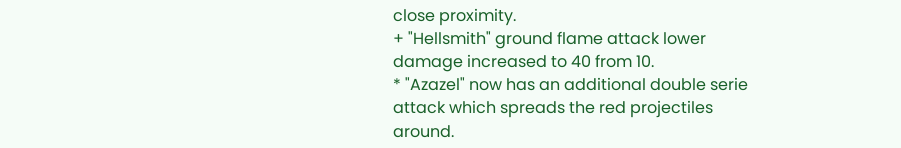close proximity.
+ "Hellsmith" ground flame attack lower damage increased to 40 from 10.
* "Azazel" now has an additional double serie attack which spreads the red projectiles around.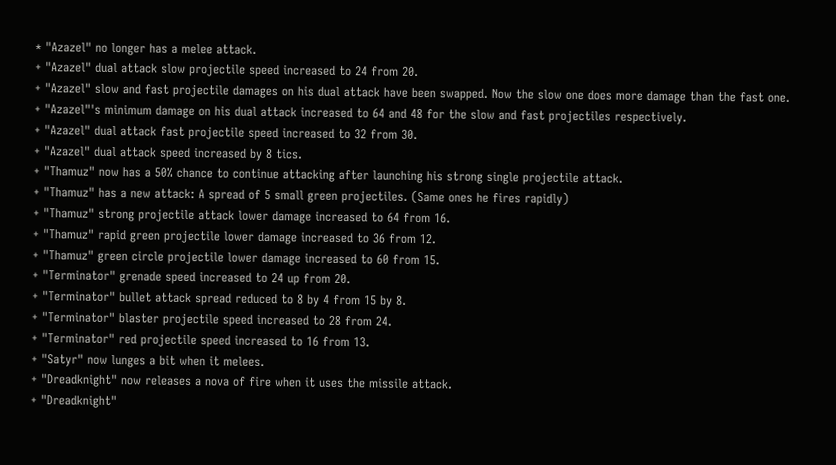* "Azazel" no longer has a melee attack.
+ "Azazel" dual attack slow projectile speed increased to 24 from 20.
+ "Azazel" slow and fast projectile damages on his dual attack have been swapped. Now the slow one does more damage than the fast one.
+ "Azazel"'s minimum damage on his dual attack increased to 64 and 48 for the slow and fast projectiles respectively.
+ "Azazel" dual attack fast projectile speed increased to 32 from 30.
+ "Azazel" dual attack speed increased by 8 tics.
+ "Thamuz" now has a 50% chance to continue attacking after launching his strong single projectile attack.
+ "Thamuz" has a new attack: A spread of 5 small green projectiles. (Same ones he fires rapidly)
+ "Thamuz" strong projectile attack lower damage increased to 64 from 16.
+ "Thamuz" rapid green projectile lower damage increased to 36 from 12.
+ "Thamuz" green circle projectile lower damage increased to 60 from 15.
+ "Terminator" grenade speed increased to 24 up from 20.
+ "Terminator" bullet attack spread reduced to 8 by 4 from 15 by 8.
+ "Terminator" blaster projectile speed increased to 28 from 24.
+ "Terminator" red projectile speed increased to 16 from 13.
+ "Satyr" now lunges a bit when it melees.
+ "Dreadknight" now releases a nova of fire when it uses the missile attack.
+ "Dreadknight"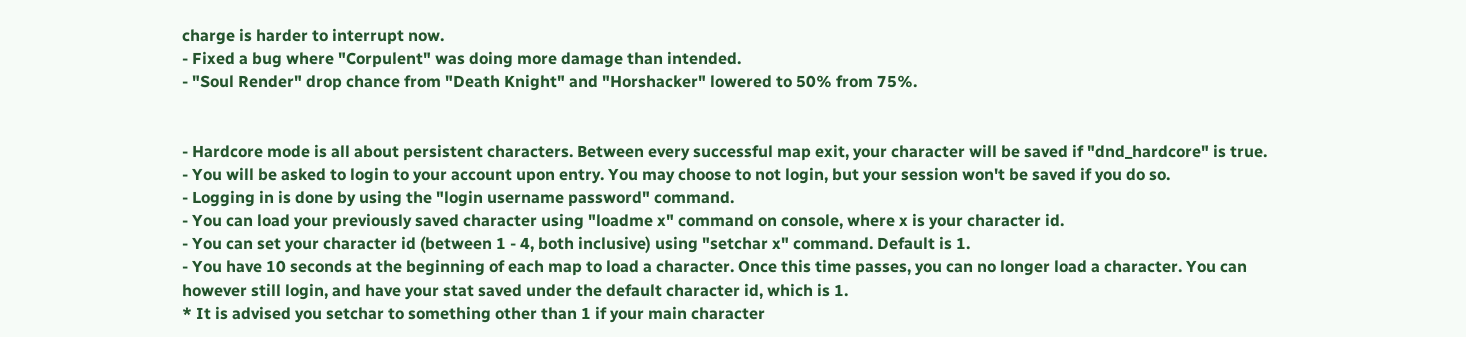charge is harder to interrupt now.
- Fixed a bug where "Corpulent" was doing more damage than intended.
- "Soul Render" drop chance from "Death Knight" and "Horshacker" lowered to 50% from 75%.


- Hardcore mode is all about persistent characters. Between every successful map exit, your character will be saved if "dnd_hardcore" is true.
- You will be asked to login to your account upon entry. You may choose to not login, but your session won't be saved if you do so.
- Logging in is done by using the "login username password" command.
- You can load your previously saved character using "loadme x" command on console, where x is your character id.
- You can set your character id (between 1 - 4, both inclusive) using "setchar x" command. Default is 1.
- You have 10 seconds at the beginning of each map to load a character. Once this time passes, you can no longer load a character. You can however still login, and have your stat saved under the default character id, which is 1.
* It is advised you setchar to something other than 1 if your main character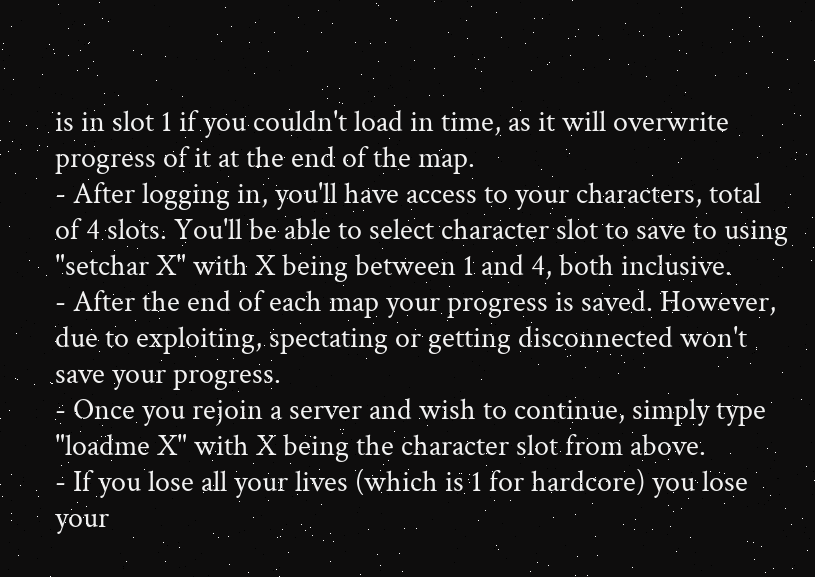is in slot 1 if you couldn't load in time, as it will overwrite progress of it at the end of the map.
- After logging in, you'll have access to your characters, total of 4 slots. You'll be able to select character slot to save to using "setchar X" with X being between 1 and 4, both inclusive.
- After the end of each map your progress is saved. However, due to exploiting, spectating or getting disconnected won't save your progress.
- Once you rejoin a server and wish to continue, simply type "loadme X" with X being the character slot from above.
- If you lose all your lives (which is 1 for hardcore) you lose your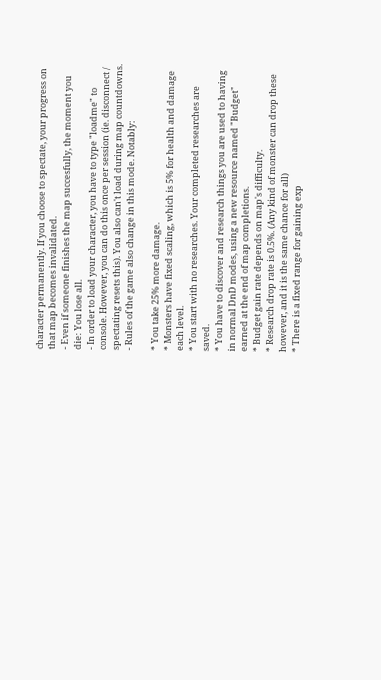character permanently. If you choose to spectate, your progress on that map becomes invalidated.
- Even if someone finishes the map succesfully, the moment you die: You lose all.
- In order to load your character, you have to type "loadme" to console. However, you can do this once per session (ie. disconnect / spectating resets this). You also can't load during map countdowns.
- Rules of the game also change in this mode. Notably:

* You take 25% more damage.
* Monsters have fixed scaling, which is 5% for health and damage each level.
* You start with no researches. Your completed researches are saved.
* You have to discover and research things you are used to having in normal DnD modes, using a new resource named "Budget" earned at the end of map completions.
* Budget gain rate depends on map's difficulty.
* Research drop rate is 0.5%. (Any kind of monster can drop these however, and it is the same chance for all)
* There is a fixed range for gaining exp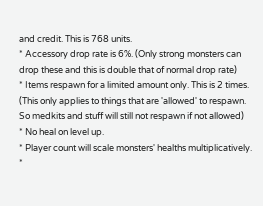and credit. This is 768 units.
* Accessory drop rate is 6%. (Only strong monsters can drop these and this is double that of normal drop rate)
* Items respawn for a limited amount only. This is 2 times. (This only applies to things that are 'allowed' to respawn. So medkits and stuff will still not respawn if not allowed)
* No heal on level up.
* Player count will scale monsters' healths multiplicatively.
*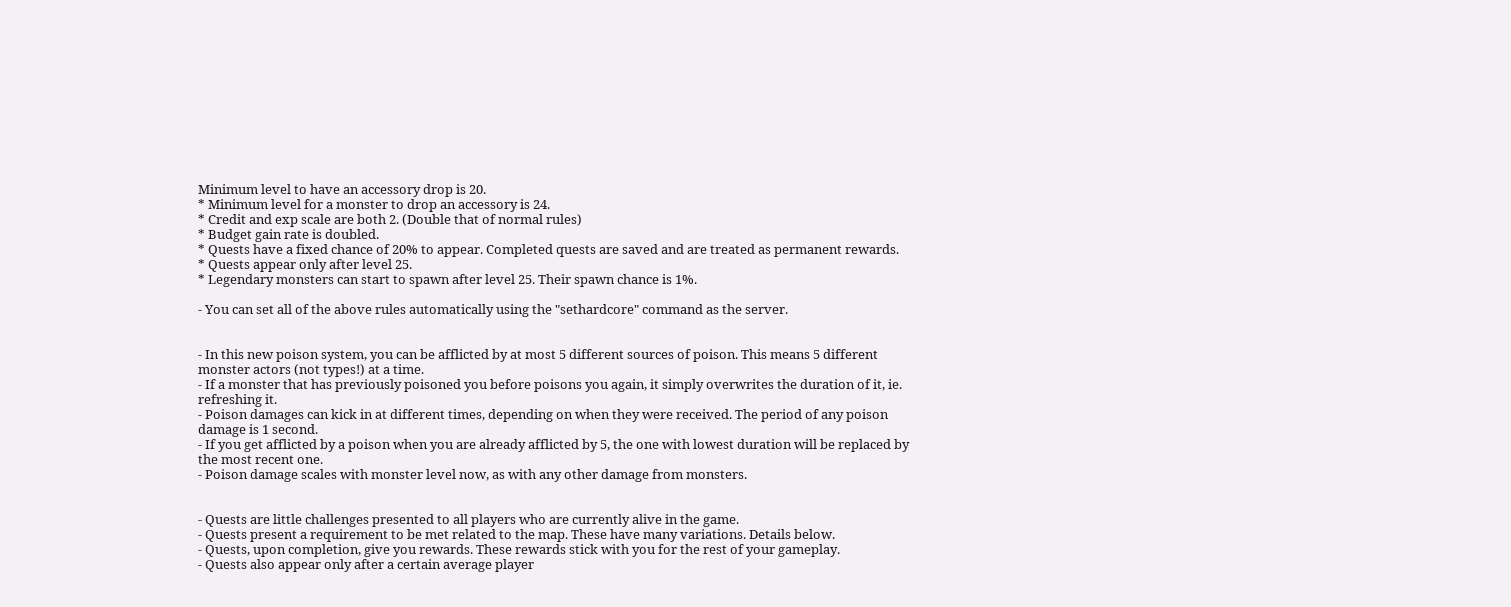Minimum level to have an accessory drop is 20.
* Minimum level for a monster to drop an accessory is 24.
* Credit and exp scale are both 2. (Double that of normal rules)
* Budget gain rate is doubled.
* Quests have a fixed chance of 20% to appear. Completed quests are saved and are treated as permanent rewards.
* Quests appear only after level 25.
* Legendary monsters can start to spawn after level 25. Their spawn chance is 1%.

- You can set all of the above rules automatically using the "sethardcore" command as the server.


- In this new poison system, you can be afflicted by at most 5 different sources of poison. This means 5 different monster actors (not types!) at a time.
- If a monster that has previously poisoned you before poisons you again, it simply overwrites the duration of it, ie. refreshing it.
- Poison damages can kick in at different times, depending on when they were received. The period of any poison damage is 1 second.
- If you get afflicted by a poison when you are already afflicted by 5, the one with lowest duration will be replaced by the most recent one.
- Poison damage scales with monster level now, as with any other damage from monsters.


- Quests are little challenges presented to all players who are currently alive in the game.
- Quests present a requirement to be met related to the map. These have many variations. Details below.
- Quests, upon completion, give you rewards. These rewards stick with you for the rest of your gameplay.
- Quests also appear only after a certain average player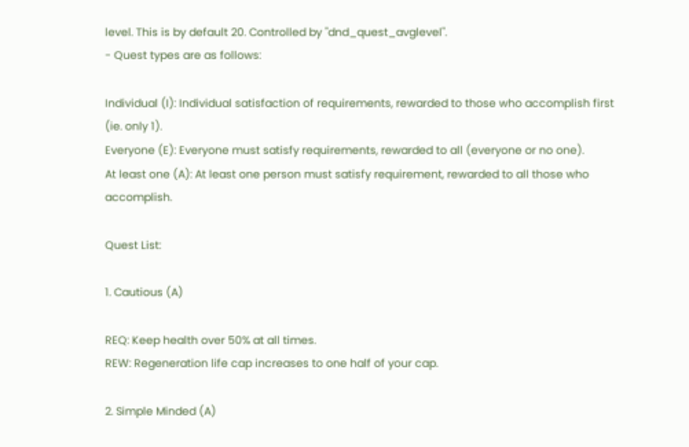level. This is by default 20. Controlled by "dnd_quest_avglevel".
- Quest types are as follows:

Individual (I): Individual satisfaction of requirements, rewarded to those who accomplish first (ie. only 1).
Everyone (E): Everyone must satisfy requirements, rewarded to all (everyone or no one).
At least one (A): At least one person must satisfy requirement, rewarded to all those who accomplish.

Quest List:

1. Cautious (A)

REQ: Keep health over 50% at all times.
REW: Regeneration life cap increases to one half of your cap.

2. Simple Minded (A)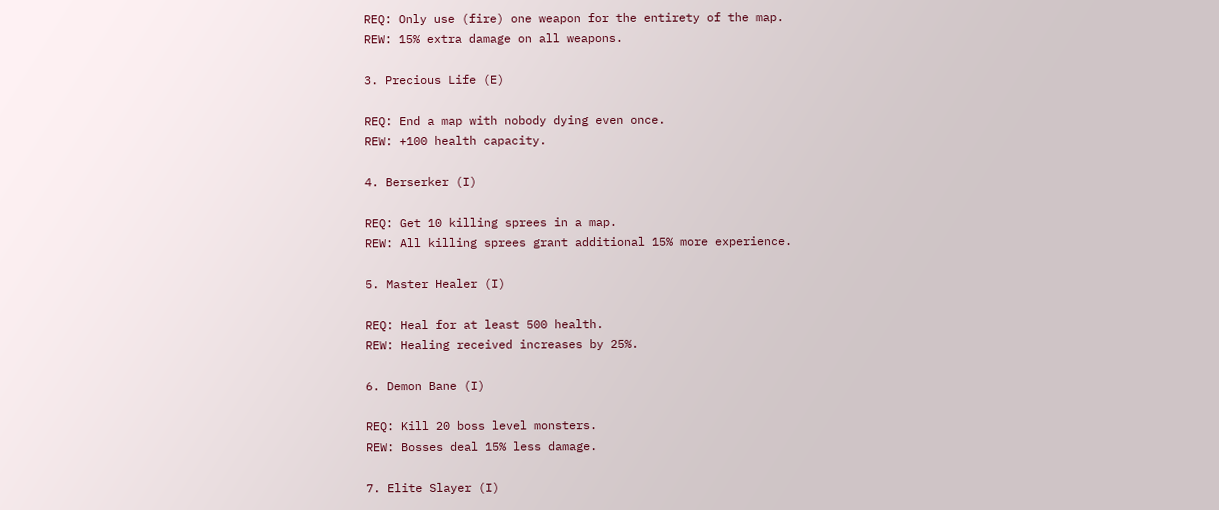REQ: Only use (fire) one weapon for the entirety of the map.
REW: 15% extra damage on all weapons.

3. Precious Life (E)

REQ: End a map with nobody dying even once.
REW: +100 health capacity.

4. Berserker (I)

REQ: Get 10 killing sprees in a map.
REW: All killing sprees grant additional 15% more experience.

5. Master Healer (I)

REQ: Heal for at least 500 health.
REW: Healing received increases by 25%.

6. Demon Bane (I)

REQ: Kill 20 boss level monsters.
REW: Bosses deal 15% less damage.

7. Elite Slayer (I)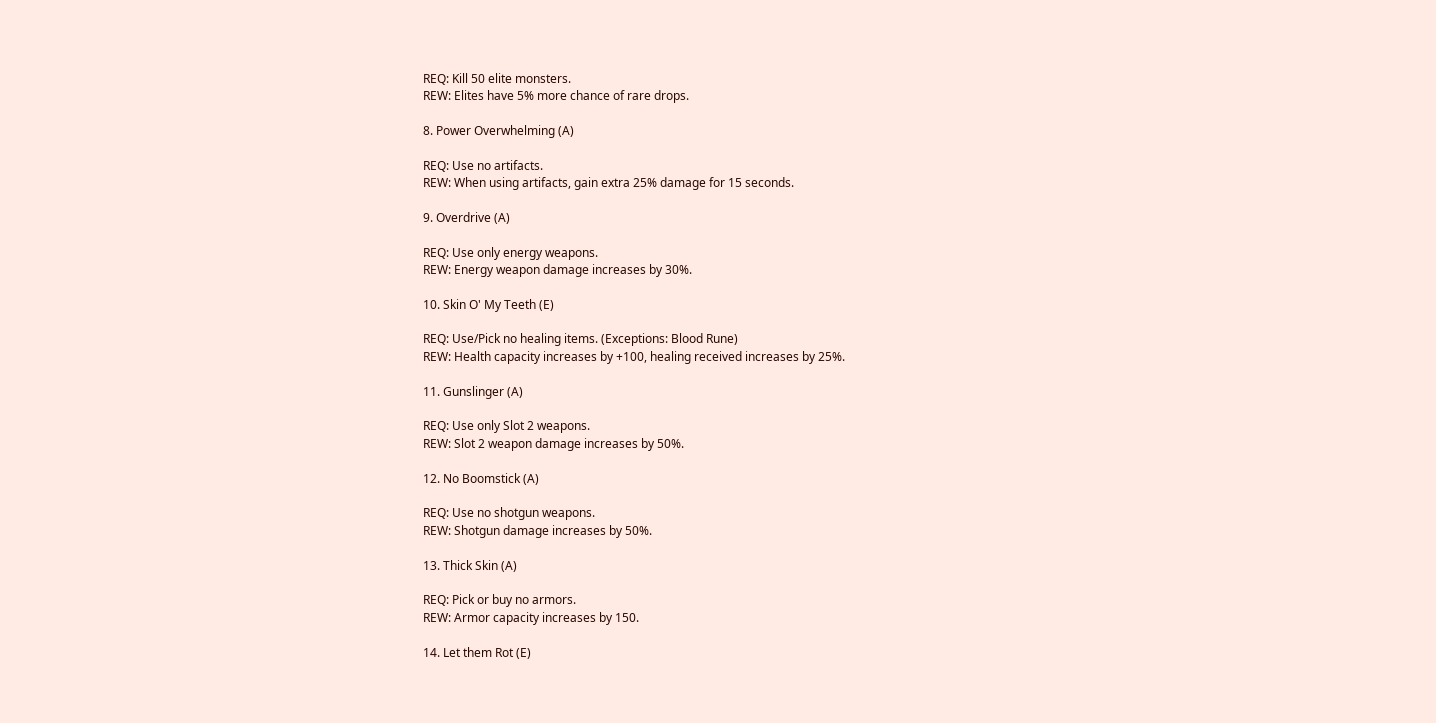REQ: Kill 50 elite monsters.
REW: Elites have 5% more chance of rare drops.

8. Power Overwhelming (A)

REQ: Use no artifacts.
REW: When using artifacts, gain extra 25% damage for 15 seconds.

9. Overdrive (A)

REQ: Use only energy weapons.
REW: Energy weapon damage increases by 30%.

10. Skin O' My Teeth (E)

REQ: Use/Pick no healing items. (Exceptions: Blood Rune)
REW: Health capacity increases by +100, healing received increases by 25%.

11. Gunslinger (A)

REQ: Use only Slot 2 weapons.
REW: Slot 2 weapon damage increases by 50%.

12. No Boomstick (A)

REQ: Use no shotgun weapons.
REW: Shotgun damage increases by 50%.

13. Thick Skin (A)

REQ: Pick or buy no armors.
REW: Armor capacity increases by 150.

14. Let them Rot (E)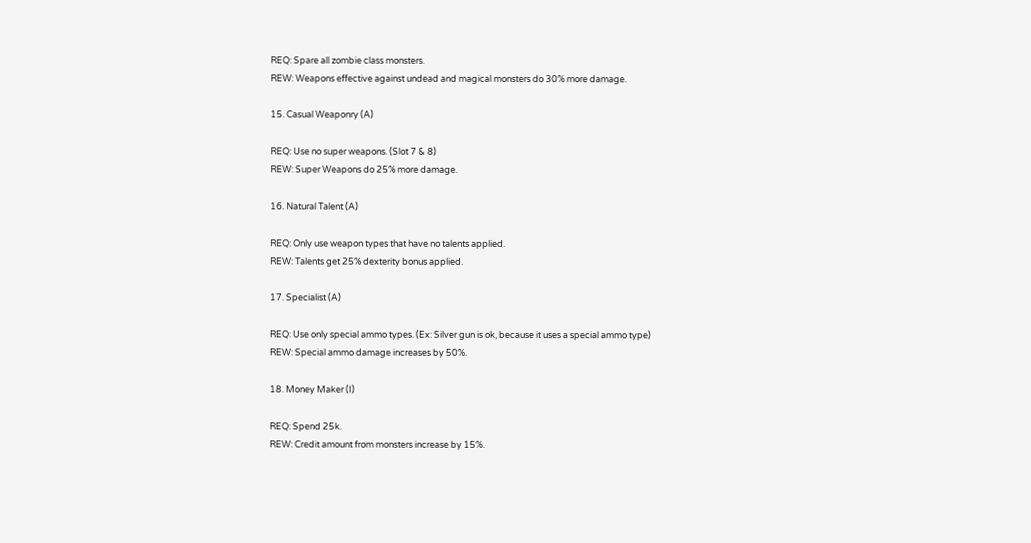REQ: Spare all zombie class monsters.
REW: Weapons effective against undead and magical monsters do 30% more damage.

15. Casual Weaponry (A)

REQ: Use no super weapons. (Slot 7 & 8)
REW: Super Weapons do 25% more damage.

16. Natural Talent (A)

REQ: Only use weapon types that have no talents applied.
REW: Talents get 25% dexterity bonus applied.

17. Specialist (A)

REQ: Use only special ammo types. (Ex: Silver gun is ok, because it uses a special ammo type)
REW: Special ammo damage increases by 50%.

18. Money Maker (I)

REQ: Spend 25k.
REW: Credit amount from monsters increase by 15%.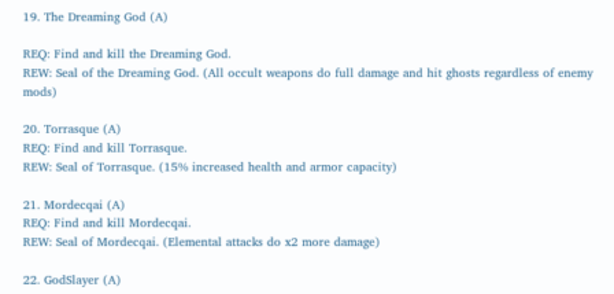19. The Dreaming God (A)

REQ: Find and kill the Dreaming God.
REW: Seal of the Dreaming God. (All occult weapons do full damage and hit ghosts regardless of enemy mods)

20. Torrasque (A)
REQ: Find and kill Torrasque.
REW: Seal of Torrasque. (15% increased health and armor capacity)

21. Mordecqai (A)
REQ: Find and kill Mordecqai.
REW: Seal of Mordecqai. (Elemental attacks do x2 more damage)

22. GodSlayer (A)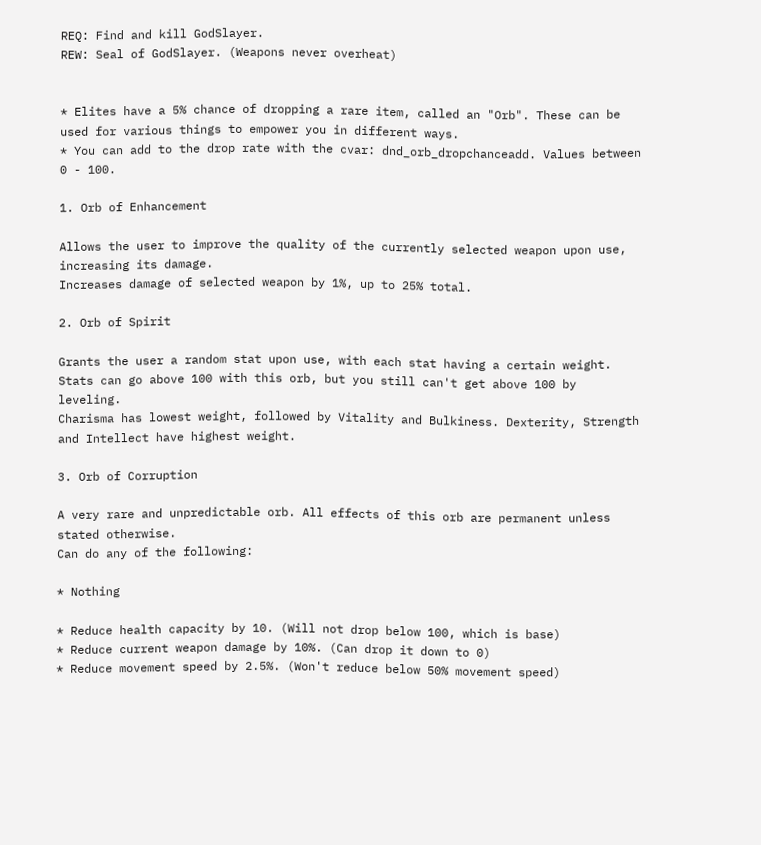REQ: Find and kill GodSlayer.
REW: Seal of GodSlayer. (Weapons never overheat)


* Elites have a 5% chance of dropping a rare item, called an "Orb". These can be used for various things to empower you in different ways.
* You can add to the drop rate with the cvar: dnd_orb_dropchanceadd. Values between 0 - 100.

1. Orb of Enhancement

Allows the user to improve the quality of the currently selected weapon upon use, increasing its damage.
Increases damage of selected weapon by 1%, up to 25% total.

2. Orb of Spirit

Grants the user a random stat upon use, with each stat having a certain weight.
Stats can go above 100 with this orb, but you still can't get above 100 by leveling.
Charisma has lowest weight, followed by Vitality and Bulkiness. Dexterity, Strength and Intellect have highest weight.

3. Orb of Corruption

A very rare and unpredictable orb. All effects of this orb are permanent unless stated otherwise.
Can do any of the following:

* Nothing

* Reduce health capacity by 10. (Will not drop below 100, which is base)
* Reduce current weapon damage by 10%. (Can drop it down to 0)
* Reduce movement speed by 2.5%. (Won't reduce below 50% movement speed)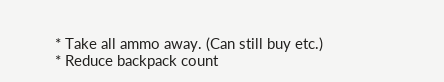* Take all ammo away. (Can still buy etc.)
* Reduce backpack count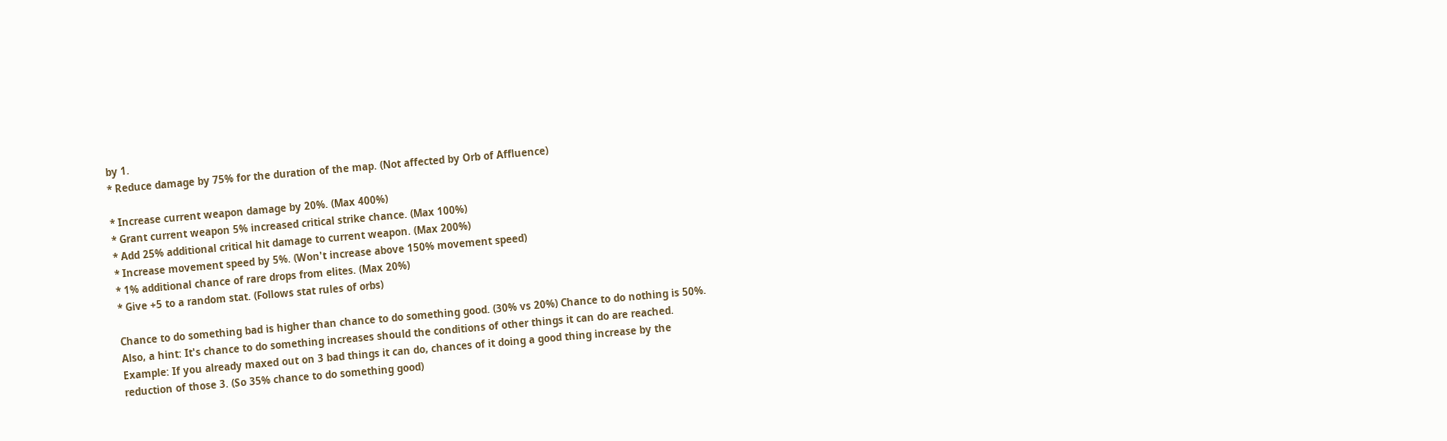by 1.
* Reduce damage by 75% for the duration of the map. (Not affected by Orb of Affluence)

* Increase current weapon damage by 20%. (Max 400%)
* Grant current weapon 5% increased critical strike chance. (Max 100%)
* Add 25% additional critical hit damage to current weapon. (Max 200%)
* Increase movement speed by 5%. (Won't increase above 150% movement speed)
* 1% additional chance of rare drops from elites. (Max 20%)
* Give +5 to a random stat. (Follows stat rules of orbs)

Chance to do something bad is higher than chance to do something good. (30% vs 20%) Chance to do nothing is 50%.
Also, a hint: It's chance to do something increases should the conditions of other things it can do are reached.
Example: If you already maxed out on 3 bad things it can do, chances of it doing a good thing increase by the reduction of those 3. (So 35% chance to do something good)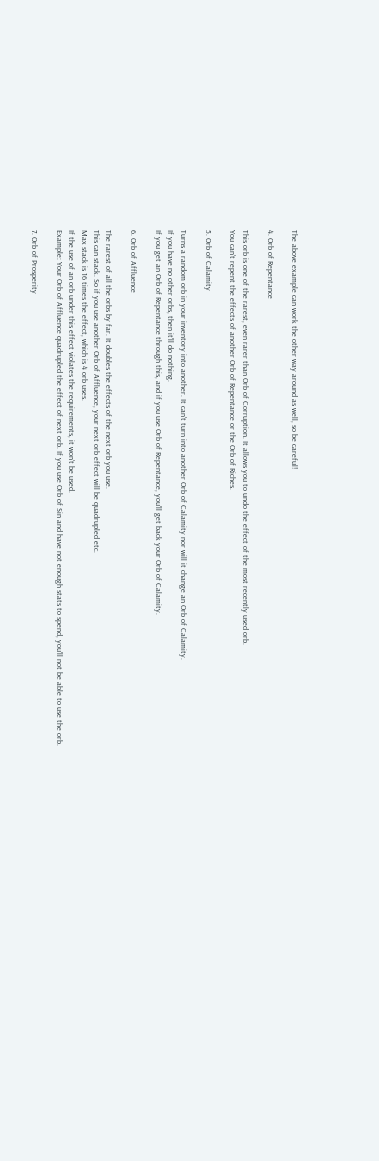The above example can work the other way around as well, so be careful!

4. Orb of Repentance

This orb is one of the rarest, even rarer than Orb of Corruption. It allows you to undo the effect of the most recently used orb.
You can't repent the effects of another Orb of Repentance or the Orb of Riches.

5. Orb of Calamity

Turns a random orb in your inventory into another. It can't turn into another Orb of Calamity nor will it change an Orb of Calamity.
If you have no other orbs, then it'll do nothing.
If you get an Orb of Repentance through this, and if you use Orb of Repentance, you'll get back your Orb of Calamity.

6. Orb of Affluence

The rarest of all the orbs by far. It doubles the effects of the next orb you use.
This can stack. So if you use another Orb of Affluence, your next orb effect will be quadrupled etc.
Max stack is 16 times the effect, which is 4 orb uses.
If the use of an orb under this effect violates the requirements, it won't be used.
Example: Your Orb of Affluence quadrupled the effect of next orb. If you use Orb of Sin and have not enough stats to spend, you'll not be able to use the orb.

7. Orb of Prosperity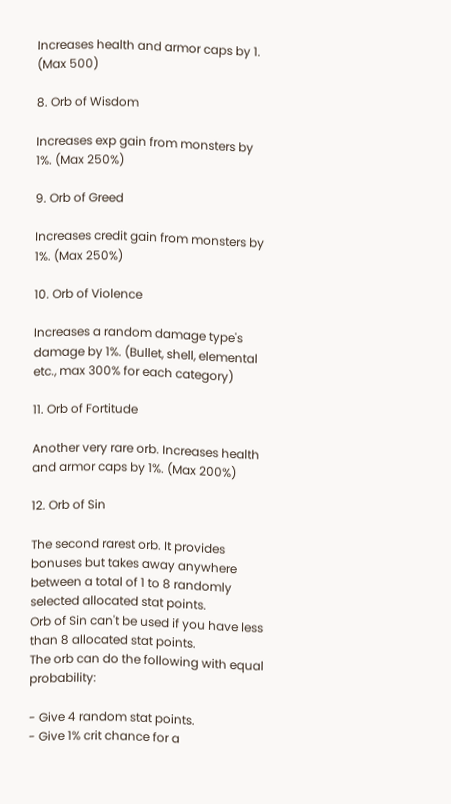Increases health and armor caps by 1. (Max 500)

8. Orb of Wisdom

Increases exp gain from monsters by 1%. (Max 250%)

9. Orb of Greed

Increases credit gain from monsters by 1%. (Max 250%)

10. Orb of Violence

Increases a random damage type's damage by 1%. (Bullet, shell, elemental etc., max 300% for each category)

11. Orb of Fortitude

Another very rare orb. Increases health and armor caps by 1%. (Max 200%)

12. Orb of Sin

The second rarest orb. It provides bonuses but takes away anywhere between a total of 1 to 8 randomly selected allocated stat points.
Orb of Sin can't be used if you have less than 8 allocated stat points.
The orb can do the following with equal probability:

- Give 4 random stat points.
- Give 1% crit chance for a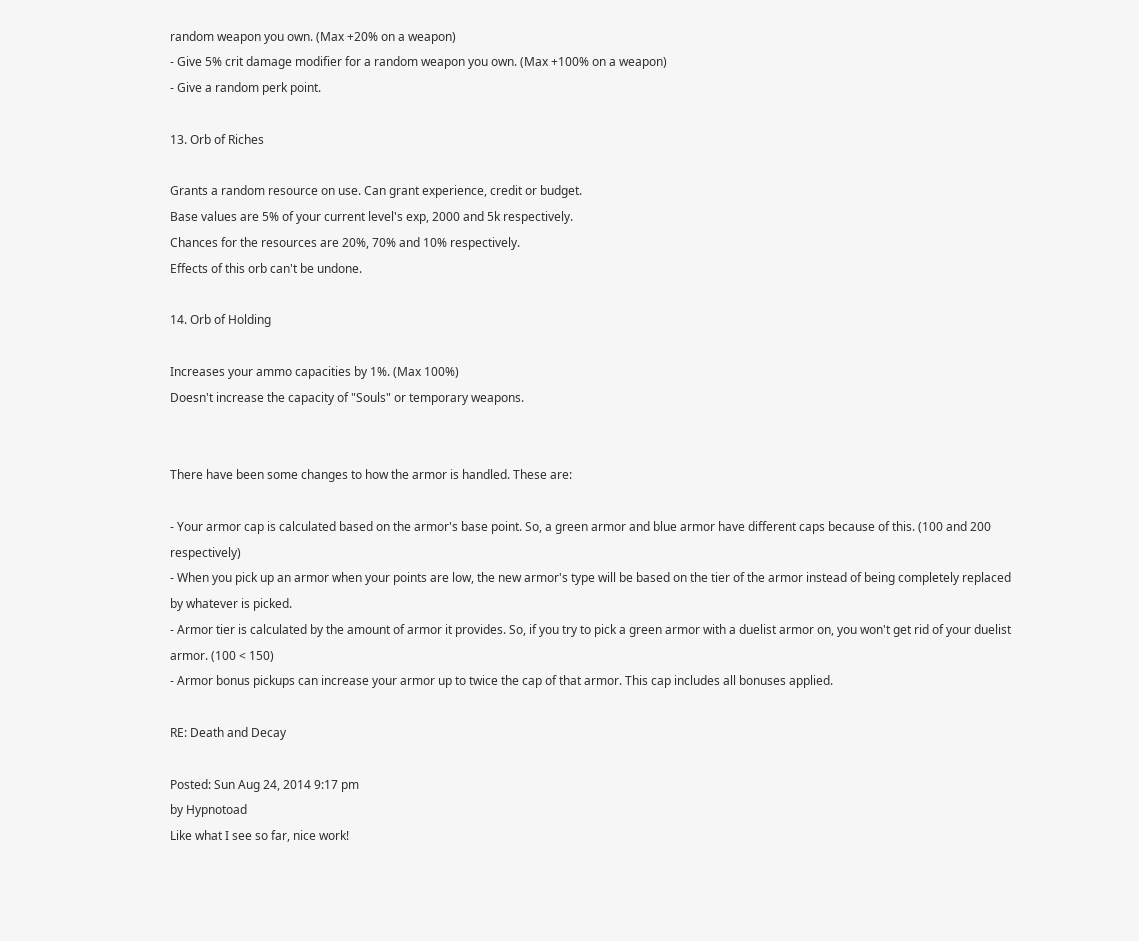random weapon you own. (Max +20% on a weapon)
- Give 5% crit damage modifier for a random weapon you own. (Max +100% on a weapon)
- Give a random perk point.

13. Orb of Riches

Grants a random resource on use. Can grant experience, credit or budget.
Base values are 5% of your current level's exp, 2000 and 5k respectively.
Chances for the resources are 20%, 70% and 10% respectively.
Effects of this orb can't be undone.

14. Orb of Holding

Increases your ammo capacities by 1%. (Max 100%)
Doesn't increase the capacity of "Souls" or temporary weapons.


There have been some changes to how the armor is handled. These are:

- Your armor cap is calculated based on the armor's base point. So, a green armor and blue armor have different caps because of this. (100 and 200 respectively)
- When you pick up an armor when your points are low, the new armor's type will be based on the tier of the armor instead of being completely replaced by whatever is picked.
- Armor tier is calculated by the amount of armor it provides. So, if you try to pick a green armor with a duelist armor on, you won't get rid of your duelist armor. (100 < 150)
- Armor bonus pickups can increase your armor up to twice the cap of that armor. This cap includes all bonuses applied.

RE: Death and Decay

Posted: Sun Aug 24, 2014 9:17 pm
by Hypnotoad
Like what I see so far, nice work!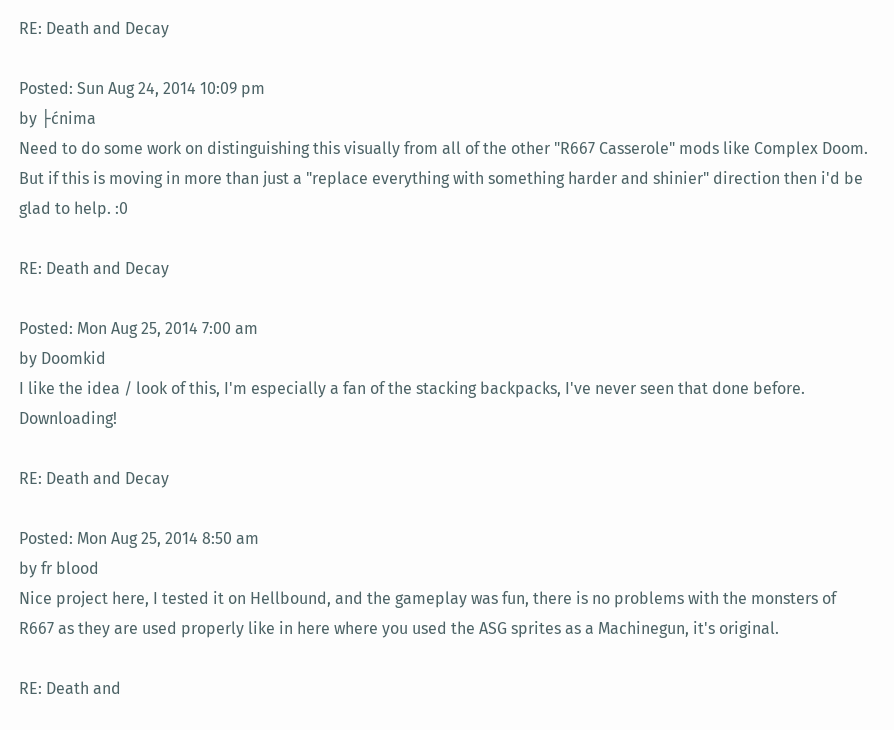RE: Death and Decay

Posted: Sun Aug 24, 2014 10:09 pm
by ├ćnima
Need to do some work on distinguishing this visually from all of the other "R667 Casserole" mods like Complex Doom. But if this is moving in more than just a "replace everything with something harder and shinier" direction then i'd be glad to help. :0

RE: Death and Decay

Posted: Mon Aug 25, 2014 7:00 am
by Doomkid
I like the idea / look of this, I'm especially a fan of the stacking backpacks, I've never seen that done before. Downloading!

RE: Death and Decay

Posted: Mon Aug 25, 2014 8:50 am
by fr blood
Nice project here, I tested it on Hellbound, and the gameplay was fun, there is no problems with the monsters of R667 as they are used properly like in here where you used the ASG sprites as a Machinegun, it's original.

RE: Death and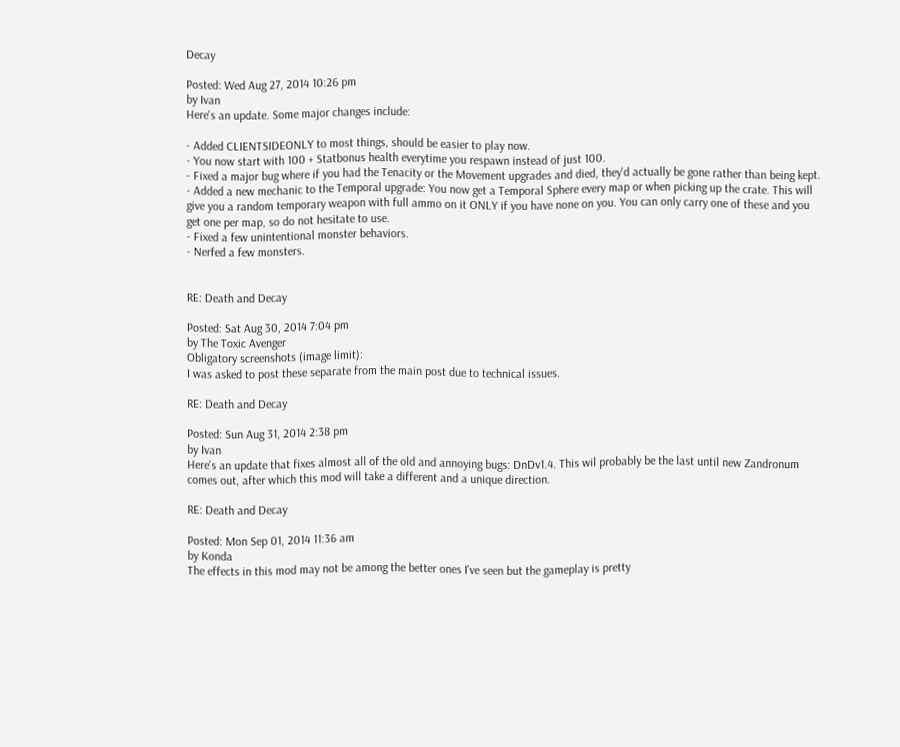Decay

Posted: Wed Aug 27, 2014 10:26 pm
by Ivan
Here's an update. Some major changes include:

- Added CLIENTSIDEONLY to most things, should be easier to play now.
- You now start with 100 + Statbonus health everytime you respawn instead of just 100.
- Fixed a major bug where if you had the Tenacity or the Movement upgrades and died, they'd actually be gone rather than being kept.
- Added a new mechanic to the Temporal upgrade: You now get a Temporal Sphere every map or when picking up the crate. This will give you a random temporary weapon with full ammo on it ONLY if you have none on you. You can only carry one of these and you get one per map, so do not hesitate to use.
- Fixed a few unintentional monster behaviors.
- Nerfed a few monsters.


RE: Death and Decay

Posted: Sat Aug 30, 2014 7:04 pm
by The Toxic Avenger
Obligatory screenshots (image limit):
I was asked to post these separate from the main post due to technical issues.

RE: Death and Decay

Posted: Sun Aug 31, 2014 2:38 pm
by Ivan
Here's an update that fixes almost all of the old and annoying bugs: DnDv1.4. This wil probably be the last until new Zandronum comes out, after which this mod will take a different and a unique direction.

RE: Death and Decay

Posted: Mon Sep 01, 2014 11:36 am
by Konda
The effects in this mod may not be among the better ones I've seen but the gameplay is pretty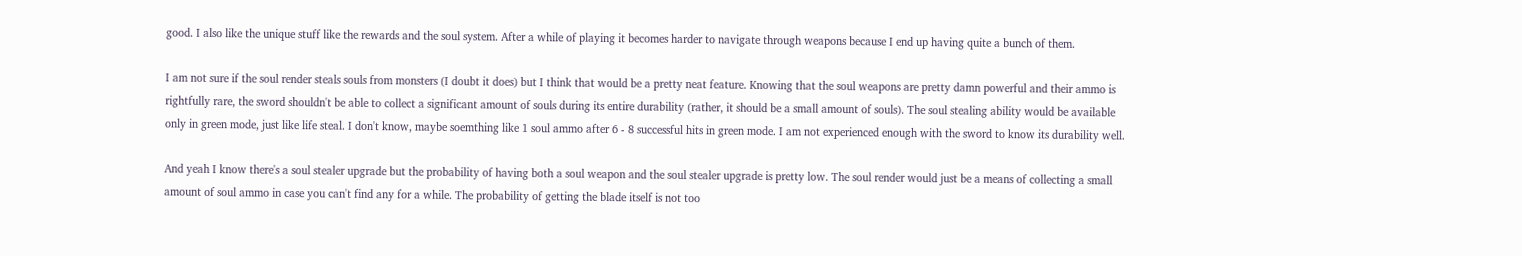good. I also like the unique stuff like the rewards and the soul system. After a while of playing it becomes harder to navigate through weapons because I end up having quite a bunch of them.

I am not sure if the soul render steals souls from monsters (I doubt it does) but I think that would be a pretty neat feature. Knowing that the soul weapons are pretty damn powerful and their ammo is rightfully rare, the sword shouldn't be able to collect a significant amount of souls during its entire durability (rather, it should be a small amount of souls). The soul stealing ability would be available only in green mode, just like life steal. I don't know, maybe soemthing like 1 soul ammo after 6 - 8 successful hits in green mode. I am not experienced enough with the sword to know its durability well.

And yeah I know there's a soul stealer upgrade but the probability of having both a soul weapon and the soul stealer upgrade is pretty low. The soul render would just be a means of collecting a small amount of soul ammo in case you can't find any for a while. The probability of getting the blade itself is not too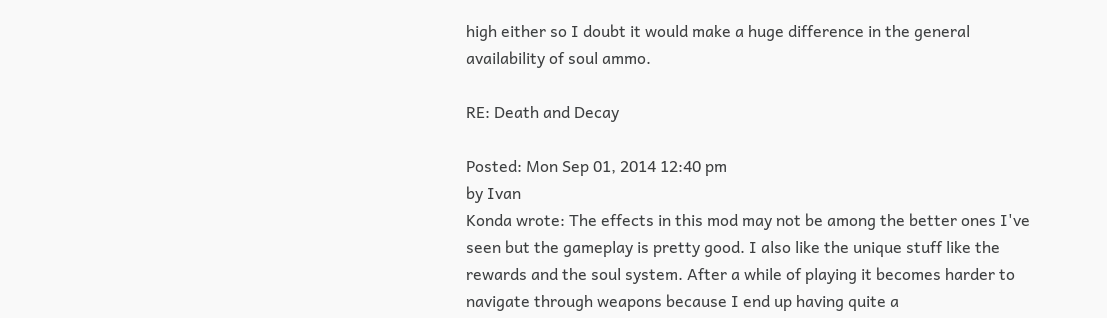high either so I doubt it would make a huge difference in the general availability of soul ammo.

RE: Death and Decay

Posted: Mon Sep 01, 2014 12:40 pm
by Ivan
Konda wrote: The effects in this mod may not be among the better ones I've seen but the gameplay is pretty good. I also like the unique stuff like the rewards and the soul system. After a while of playing it becomes harder to navigate through weapons because I end up having quite a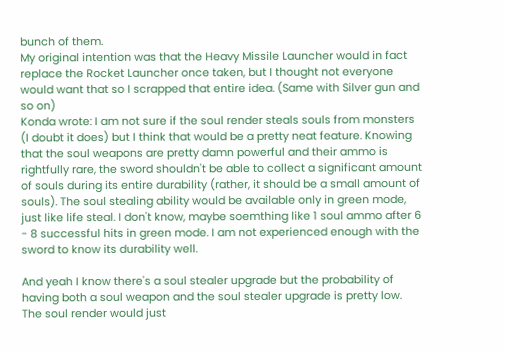bunch of them.
My original intention was that the Heavy Missile Launcher would in fact replace the Rocket Launcher once taken, but I thought not everyone would want that so I scrapped that entire idea. (Same with Silver gun and so on)
Konda wrote: I am not sure if the soul render steals souls from monsters (I doubt it does) but I think that would be a pretty neat feature. Knowing that the soul weapons are pretty damn powerful and their ammo is rightfully rare, the sword shouldn't be able to collect a significant amount of souls during its entire durability (rather, it should be a small amount of souls). The soul stealing ability would be available only in green mode, just like life steal. I don't know, maybe soemthing like 1 soul ammo after 6 - 8 successful hits in green mode. I am not experienced enough with the sword to know its durability well.

And yeah I know there's a soul stealer upgrade but the probability of having both a soul weapon and the soul stealer upgrade is pretty low. The soul render would just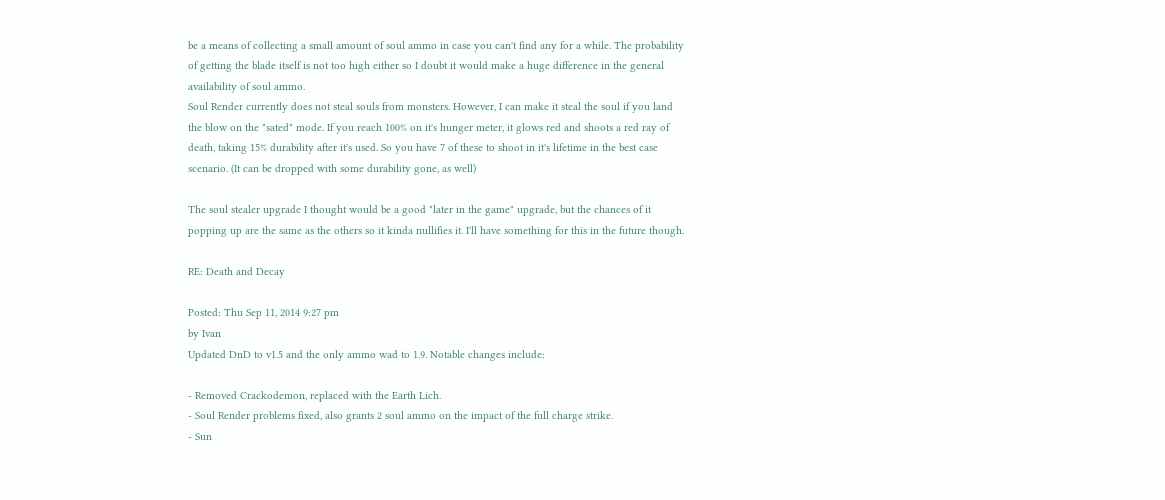be a means of collecting a small amount of soul ammo in case you can't find any for a while. The probability of getting the blade itself is not too high either so I doubt it would make a huge difference in the general availability of soul ammo.
Soul Render currently does not steal souls from monsters. However, I can make it steal the soul if you land the blow on the "sated" mode. If you reach 100% on it's hunger meter, it glows red and shoots a red ray of death, taking 15% durability after it's used. So you have 7 of these to shoot in it's lifetime in the best case scenario. (It can be dropped with some durability gone, as well)

The soul stealer upgrade I thought would be a good "later in the game" upgrade, but the chances of it popping up are the same as the others so it kinda nullifies it. I'll have something for this in the future though.

RE: Death and Decay

Posted: Thu Sep 11, 2014 9:27 pm
by Ivan
Updated DnD to v1.5 and the only ammo wad to 1.9. Notable changes include:

- Removed Crackodemon, replaced with the Earth Lich.
- Soul Render problems fixed, also grants 2 soul ammo on the impact of the full charge strike.
- Sun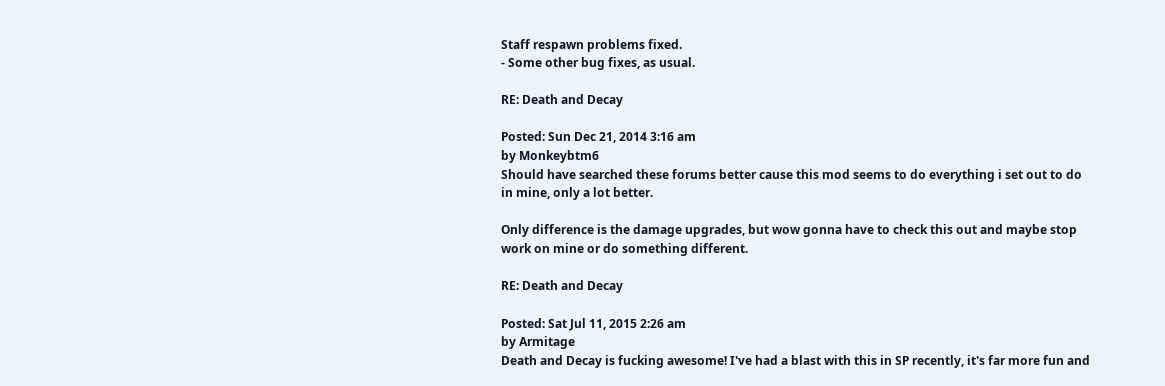Staff respawn problems fixed.
- Some other bug fixes, as usual.

RE: Death and Decay

Posted: Sun Dec 21, 2014 3:16 am
by Monkeybtm6
Should have searched these forums better cause this mod seems to do everything i set out to do in mine, only a lot better.

Only difference is the damage upgrades, but wow gonna have to check this out and maybe stop work on mine or do something different.

RE: Death and Decay

Posted: Sat Jul 11, 2015 2:26 am
by Armitage
Death and Decay is fucking awesome! I've had a blast with this in SP recently, it's far more fun and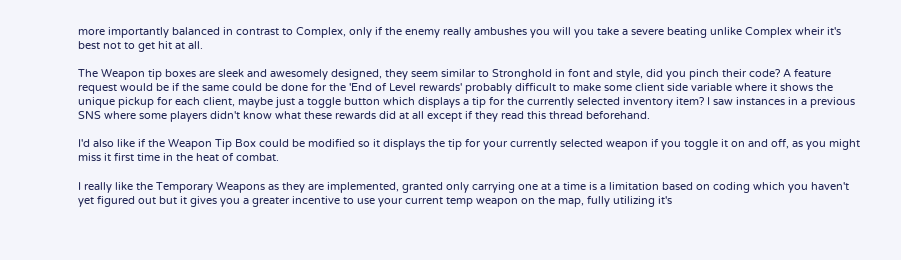more importantly balanced in contrast to Complex, only if the enemy really ambushes you will you take a severe beating unlike Complex wheir it's best not to get hit at all.

The Weapon tip boxes are sleek and awesomely designed, they seem similar to Stronghold in font and style, did you pinch their code? A feature request would be if the same could be done for the 'End of Level rewards' probably difficult to make some client side variable where it shows the unique pickup for each client, maybe just a toggle button which displays a tip for the currently selected inventory item? I saw instances in a previous SNS where some players didn't know what these rewards did at all except if they read this thread beforehand.

I'd also like if the Weapon Tip Box could be modified so it displays the tip for your currently selected weapon if you toggle it on and off, as you might miss it first time in the heat of combat.

I really like the Temporary Weapons as they are implemented, granted only carrying one at a time is a limitation based on coding which you haven't yet figured out but it gives you a greater incentive to use your current temp weapon on the map, fully utilizing it's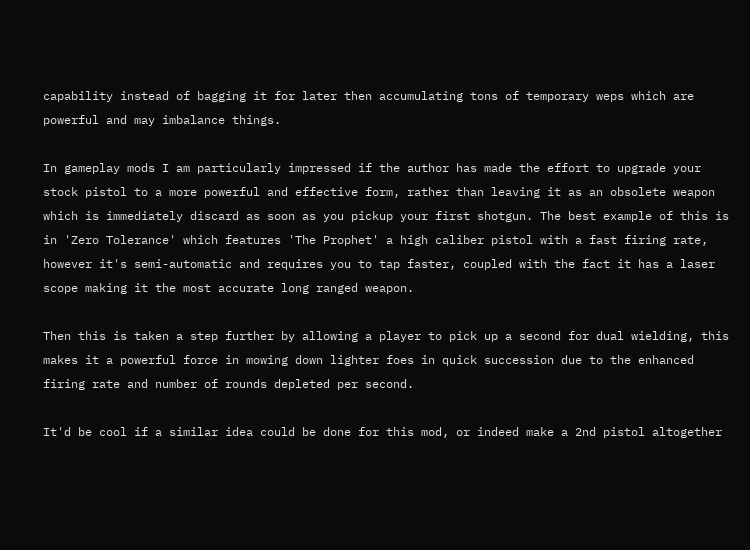capability instead of bagging it for later then accumulating tons of temporary weps which are powerful and may imbalance things.

In gameplay mods I am particularly impressed if the author has made the effort to upgrade your stock pistol to a more powerful and effective form, rather than leaving it as an obsolete weapon which is immediately discard as soon as you pickup your first shotgun. The best example of this is in 'Zero Tolerance' which features 'The Prophet' a high caliber pistol with a fast firing rate, however it's semi-automatic and requires you to tap faster, coupled with the fact it has a laser scope making it the most accurate long ranged weapon.

Then this is taken a step further by allowing a player to pick up a second for dual wielding, this makes it a powerful force in mowing down lighter foes in quick succession due to the enhanced firing rate and number of rounds depleted per second.

It'd be cool if a similar idea could be done for this mod, or indeed make a 2nd pistol altogether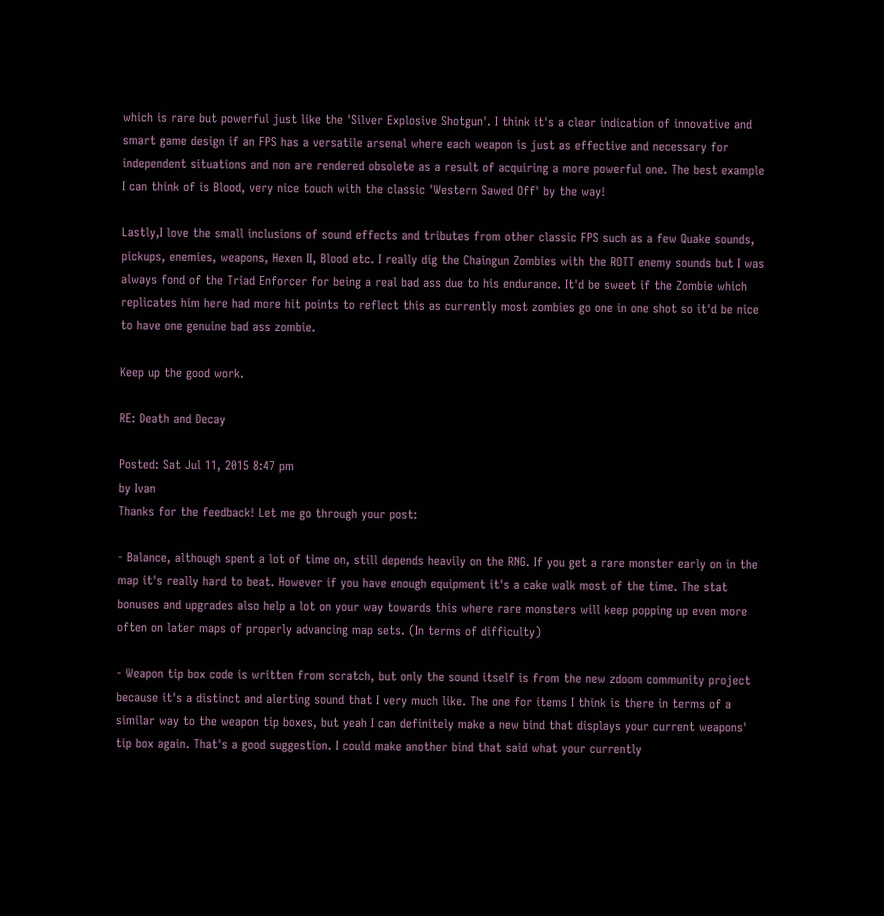which is rare but powerful just like the 'Silver Explosive Shotgun'. I think it's a clear indication of innovative and smart game design if an FPS has a versatile arsenal where each weapon is just as effective and necessary for independent situations and non are rendered obsolete as a result of acquiring a more powerful one. The best example I can think of is Blood, very nice touch with the classic 'Western Sawed Off' by the way!

Lastly,I love the small inclusions of sound effects and tributes from other classic FPS such as a few Quake sounds, pickups, enemies, weapons, Hexen II, Blood etc. I really dig the Chaingun Zombies with the ROTT enemy sounds but I was always fond of the Triad Enforcer for being a real bad ass due to his endurance. It'd be sweet if the Zombie which replicates him here had more hit points to reflect this as currently most zombies go one in one shot so it'd be nice to have one genuine bad ass zombie.

Keep up the good work.

RE: Death and Decay

Posted: Sat Jul 11, 2015 8:47 pm
by Ivan
Thanks for the feedback! Let me go through your post:

- Balance, although spent a lot of time on, still depends heavily on the RNG. If you get a rare monster early on in the map it's really hard to beat. However if you have enough equipment it's a cake walk most of the time. The stat bonuses and upgrades also help a lot on your way towards this where rare monsters will keep popping up even more often on later maps of properly advancing map sets. (In terms of difficulty)

- Weapon tip box code is written from scratch, but only the sound itself is from the new zdoom community project because it's a distinct and alerting sound that I very much like. The one for items I think is there in terms of a similar way to the weapon tip boxes, but yeah I can definitely make a new bind that displays your current weapons' tip box again. That's a good suggestion. I could make another bind that said what your currently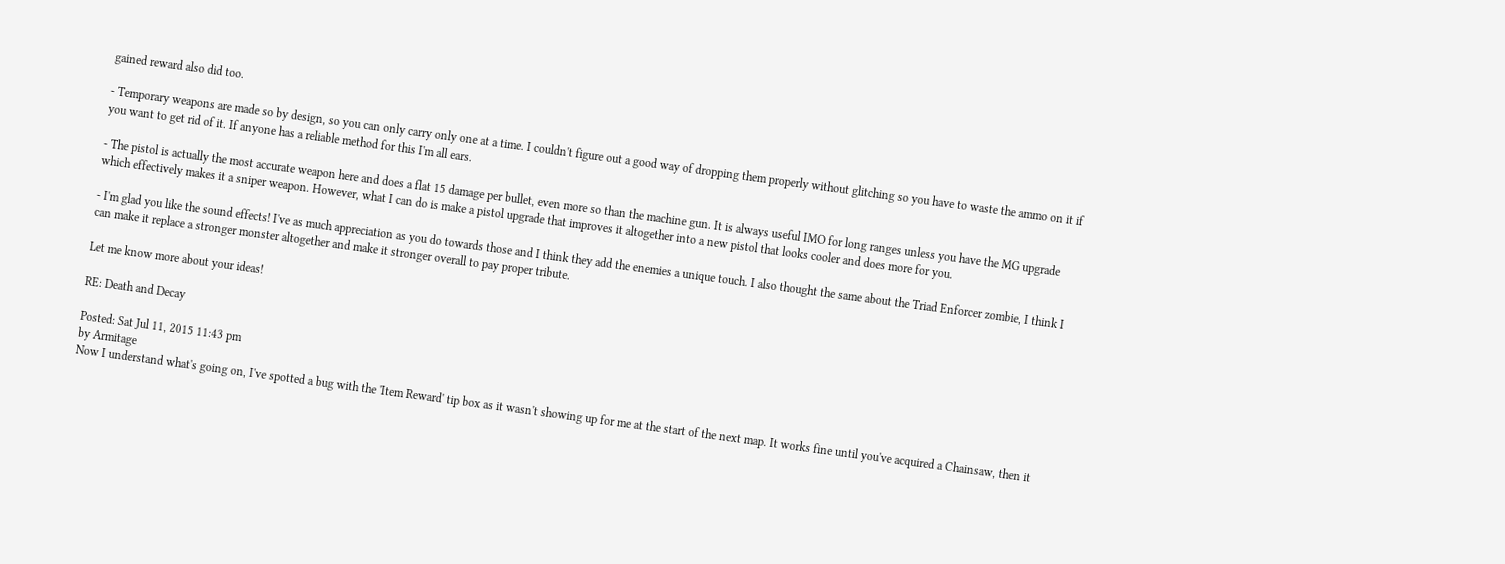gained reward also did too.

- Temporary weapons are made so by design, so you can only carry only one at a time. I couldn't figure out a good way of dropping them properly without glitching so you have to waste the ammo on it if you want to get rid of it. If anyone has a reliable method for this I'm all ears.

- The pistol is actually the most accurate weapon here and does a flat 15 damage per bullet, even more so than the machine gun. It is always useful IMO for long ranges unless you have the MG upgrade which effectively makes it a sniper weapon. However, what I can do is make a pistol upgrade that improves it altogether into a new pistol that looks cooler and does more for you.

- I'm glad you like the sound effects! I've as much appreciation as you do towards those and I think they add the enemies a unique touch. I also thought the same about the Triad Enforcer zombie, I think I can make it replace a stronger monster altogether and make it stronger overall to pay proper tribute.

Let me know more about your ideas!

RE: Death and Decay

Posted: Sat Jul 11, 2015 11:43 pm
by Armitage
Now I understand what's going on, I've spotted a bug with the 'Item Reward' tip box as it wasn't showing up for me at the start of the next map. It works fine until you've acquired a Chainsaw, then it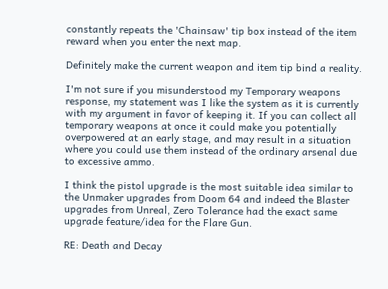constantly repeats the 'Chainsaw' tip box instead of the item reward when you enter the next map.

Definitely make the current weapon and item tip bind a reality.

I'm not sure if you misunderstood my Temporary weapons response, my statement was I like the system as it is currently with my argument in favor of keeping it. If you can collect all temporary weapons at once it could make you potentially overpowered at an early stage, and may result in a situation where you could use them instead of the ordinary arsenal due to excessive ammo.

I think the pistol upgrade is the most suitable idea similar to the Unmaker upgrades from Doom 64 and indeed the Blaster upgrades from Unreal, Zero Tolerance had the exact same upgrade feature/idea for the Flare Gun.

RE: Death and Decay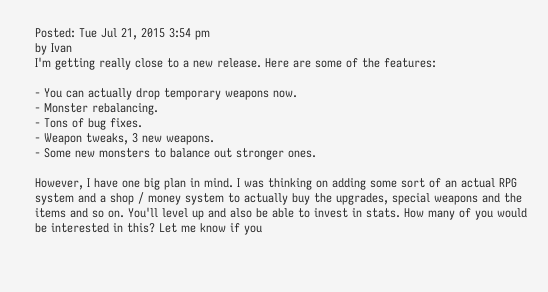Posted: Tue Jul 21, 2015 3:54 pm
by Ivan
I'm getting really close to a new release. Here are some of the features:

- You can actually drop temporary weapons now.
- Monster rebalancing.
- Tons of bug fixes.
- Weapon tweaks, 3 new weapons.
- Some new monsters to balance out stronger ones.

However, I have one big plan in mind. I was thinking on adding some sort of an actual RPG system and a shop / money system to actually buy the upgrades, special weapons and the items and so on. You'll level up and also be able to invest in stats. How many of you would be interested in this? Let me know if you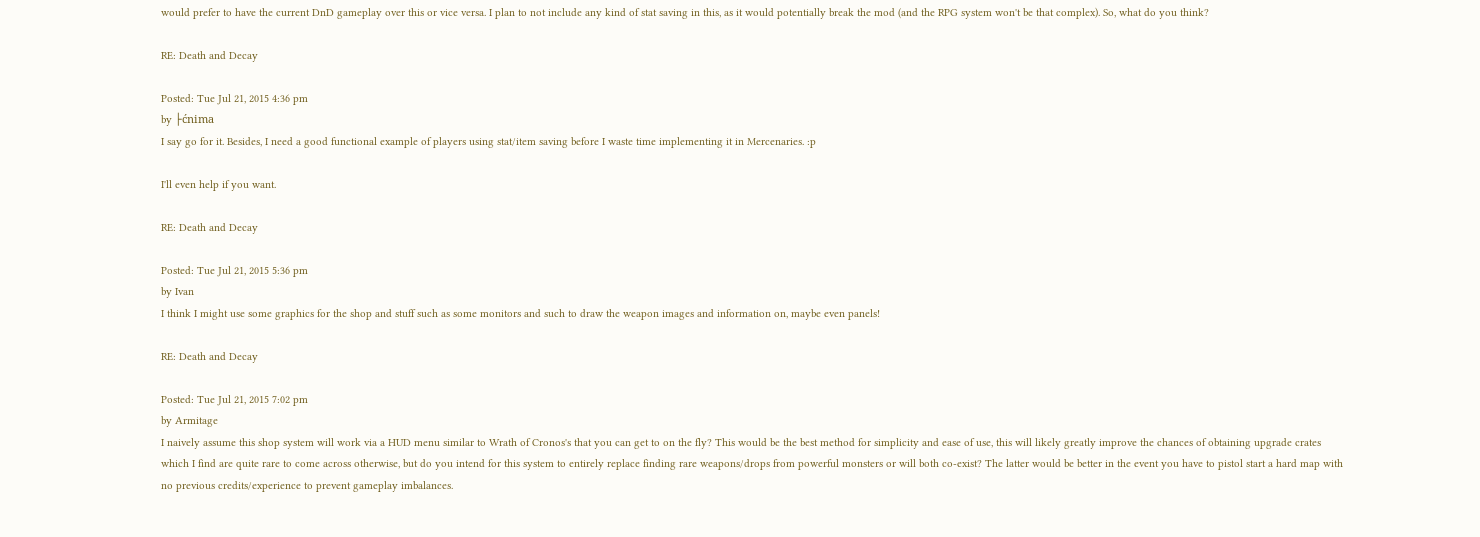would prefer to have the current DnD gameplay over this or vice versa. I plan to not include any kind of stat saving in this, as it would potentially break the mod (and the RPG system won't be that complex). So, what do you think?

RE: Death and Decay

Posted: Tue Jul 21, 2015 4:36 pm
by ├ćnima
I say go for it. Besides, I need a good functional example of players using stat/item saving before I waste time implementing it in Mercenaries. :p

I'll even help if you want.

RE: Death and Decay

Posted: Tue Jul 21, 2015 5:36 pm
by Ivan
I think I might use some graphics for the shop and stuff such as some monitors and such to draw the weapon images and information on, maybe even panels!

RE: Death and Decay

Posted: Tue Jul 21, 2015 7:02 pm
by Armitage
I naively assume this shop system will work via a HUD menu similar to Wrath of Cronos's that you can get to on the fly? This would be the best method for simplicity and ease of use, this will likely greatly improve the chances of obtaining upgrade crates which I find are quite rare to come across otherwise, but do you intend for this system to entirely replace finding rare weapons/drops from powerful monsters or will both co-exist? The latter would be better in the event you have to pistol start a hard map with no previous credits/experience to prevent gameplay imbalances.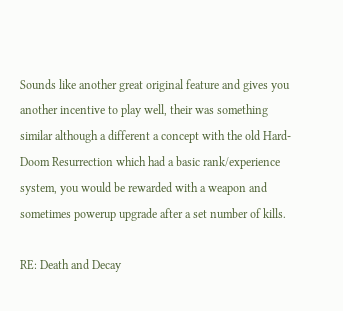Sounds like another great original feature and gives you another incentive to play well, their was something similar although a different a concept with the old Hard-Doom Resurrection which had a basic rank/experience system, you would be rewarded with a weapon and sometimes powerup upgrade after a set number of kills.

RE: Death and Decay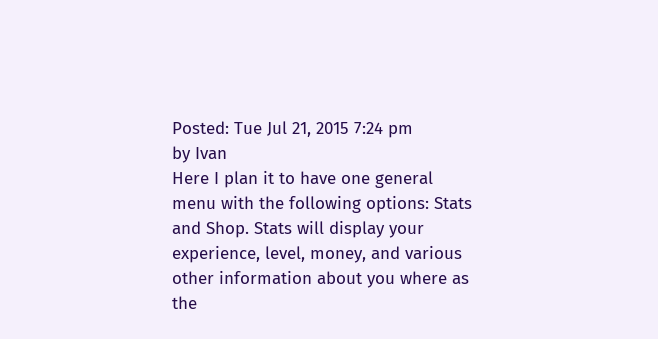Posted: Tue Jul 21, 2015 7:24 pm
by Ivan
Here I plan it to have one general menu with the following options: Stats and Shop. Stats will display your experience, level, money, and various other information about you where as the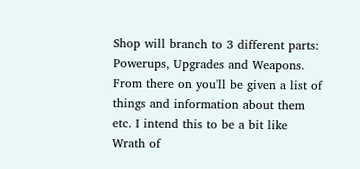Shop will branch to 3 different parts: Powerups, Upgrades and Weapons. From there on you'll be given a list of things and information about them etc. I intend this to be a bit like Wrath of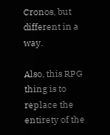Cronos, but different in a way.

Also, this RPG thing is to replace the entirety of the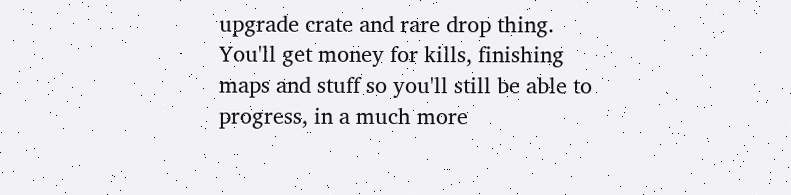upgrade crate and rare drop thing. You'll get money for kills, finishing maps and stuff so you'll still be able to progress, in a much more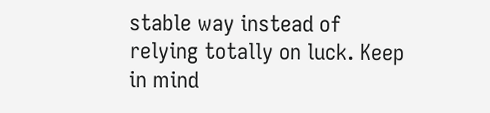stable way instead of relying totally on luck. Keep in mind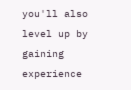you'll also level up by gaining experience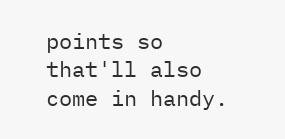points so that'll also come in handy.